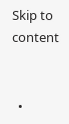Skip to content


  •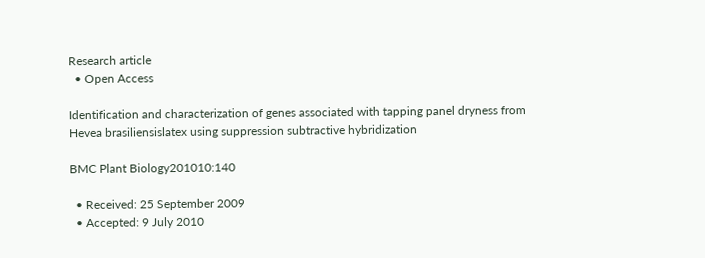Research article
  • Open Access

Identification and characterization of genes associated with tapping panel dryness from Hevea brasiliensislatex using suppression subtractive hybridization

BMC Plant Biology201010:140

  • Received: 25 September 2009
  • Accepted: 9 July 2010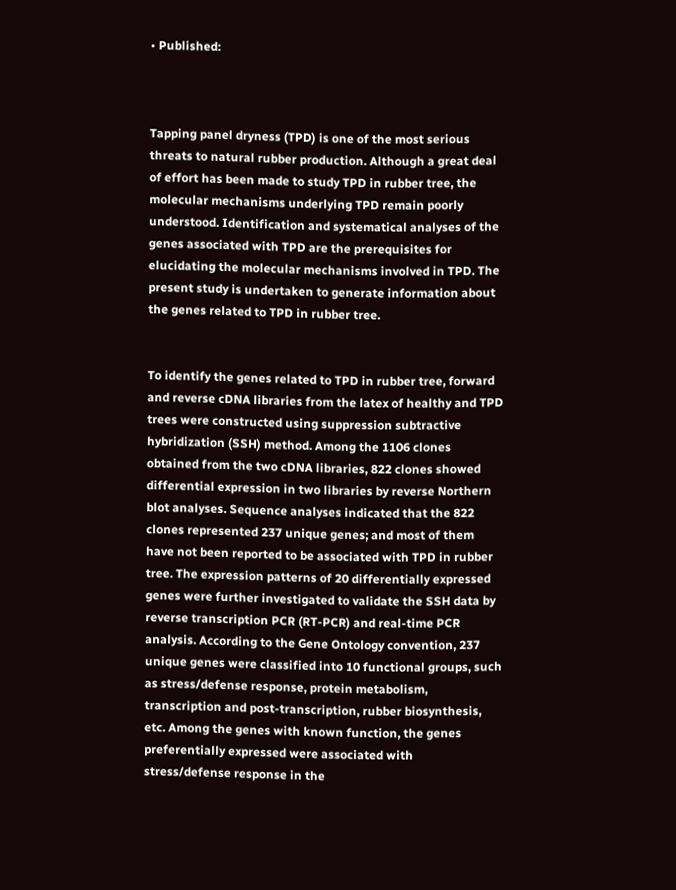• Published:



Tapping panel dryness (TPD) is one of the most serious threats to natural rubber production. Although a great deal of effort has been made to study TPD in rubber tree, the molecular mechanisms underlying TPD remain poorly understood. Identification and systematical analyses of the genes associated with TPD are the prerequisites for elucidating the molecular mechanisms involved in TPD. The present study is undertaken to generate information about the genes related to TPD in rubber tree.


To identify the genes related to TPD in rubber tree, forward and reverse cDNA libraries from the latex of healthy and TPD trees were constructed using suppression subtractive hybridization (SSH) method. Among the 1106 clones obtained from the two cDNA libraries, 822 clones showed differential expression in two libraries by reverse Northern blot analyses. Sequence analyses indicated that the 822 clones represented 237 unique genes; and most of them have not been reported to be associated with TPD in rubber tree. The expression patterns of 20 differentially expressed genes were further investigated to validate the SSH data by reverse transcription PCR (RT-PCR) and real-time PCR analysis. According to the Gene Ontology convention, 237 unique genes were classified into 10 functional groups, such as stress/defense response, protein metabolism, transcription and post-transcription, rubber biosynthesis, etc. Among the genes with known function, the genes preferentially expressed were associated with stress/defense response in the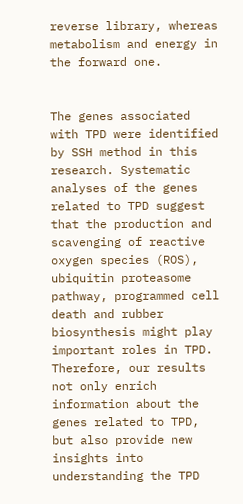reverse library, whereas metabolism and energy in the forward one.


The genes associated with TPD were identified by SSH method in this research. Systematic analyses of the genes related to TPD suggest that the production and scavenging of reactive oxygen species (ROS), ubiquitin proteasome pathway, programmed cell death and rubber biosynthesis might play important roles in TPD. Therefore, our results not only enrich information about the genes related to TPD, but also provide new insights into understanding the TPD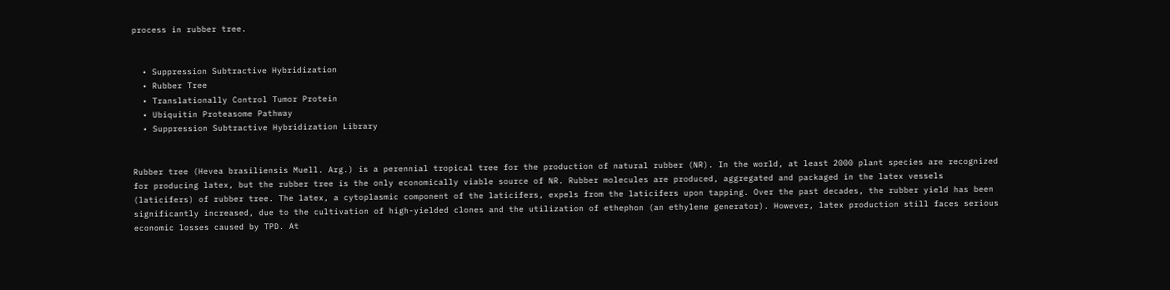process in rubber tree.


  • Suppression Subtractive Hybridization
  • Rubber Tree
  • Translationally Control Tumor Protein
  • Ubiquitin Proteasome Pathway
  • Suppression Subtractive Hybridization Library


Rubber tree (Hevea brasiliensis Muell. Arg.) is a perennial tropical tree for the production of natural rubber (NR). In the world, at least 2000 plant species are recognized for producing latex, but the rubber tree is the only economically viable source of NR. Rubber molecules are produced, aggregated and packaged in the latex vessels (laticifers) of rubber tree. The latex, a cytoplasmic component of the laticifers, expels from the laticifers upon tapping. Over the past decades, the rubber yield has been significantly increased, due to the cultivation of high-yielded clones and the utilization of ethephon (an ethylene generator). However, latex production still faces serious economic losses caused by TPD. At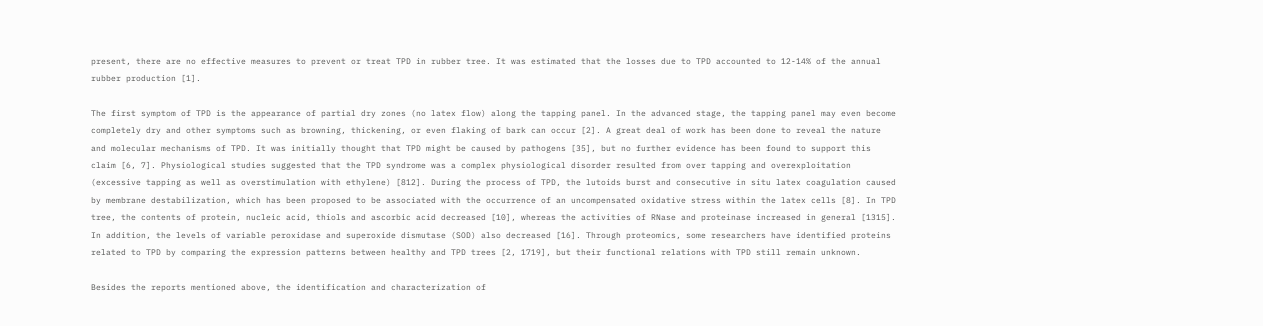present, there are no effective measures to prevent or treat TPD in rubber tree. It was estimated that the losses due to TPD accounted to 12-14% of the annual rubber production [1].

The first symptom of TPD is the appearance of partial dry zones (no latex flow) along the tapping panel. In the advanced stage, the tapping panel may even become completely dry and other symptoms such as browning, thickening, or even flaking of bark can occur [2]. A great deal of work has been done to reveal the nature and molecular mechanisms of TPD. It was initially thought that TPD might be caused by pathogens [35], but no further evidence has been found to support this claim [6, 7]. Physiological studies suggested that the TPD syndrome was a complex physiological disorder resulted from over tapping and overexploitation (excessive tapping as well as overstimulation with ethylene) [812]. During the process of TPD, the lutoids burst and consecutive in situ latex coagulation caused by membrane destabilization, which has been proposed to be associated with the occurrence of an uncompensated oxidative stress within the latex cells [8]. In TPD tree, the contents of protein, nucleic acid, thiols and ascorbic acid decreased [10], whereas the activities of RNase and proteinase increased in general [1315]. In addition, the levels of variable peroxidase and superoxide dismutase (SOD) also decreased [16]. Through proteomics, some researchers have identified proteins related to TPD by comparing the expression patterns between healthy and TPD trees [2, 1719], but their functional relations with TPD still remain unknown.

Besides the reports mentioned above, the identification and characterization of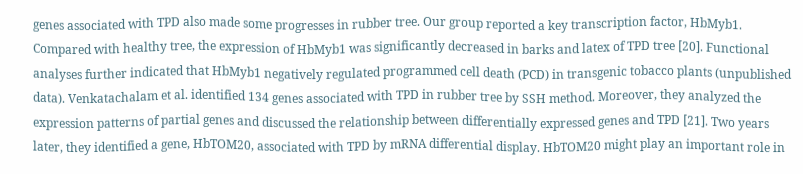genes associated with TPD also made some progresses in rubber tree. Our group reported a key transcription factor, HbMyb1. Compared with healthy tree, the expression of HbMyb1 was significantly decreased in barks and latex of TPD tree [20]. Functional analyses further indicated that HbMyb1 negatively regulated programmed cell death (PCD) in transgenic tobacco plants (unpublished data). Venkatachalam et al. identified 134 genes associated with TPD in rubber tree by SSH method. Moreover, they analyzed the expression patterns of partial genes and discussed the relationship between differentially expressed genes and TPD [21]. Two years later, they identified a gene, HbTOM20, associated with TPD by mRNA differential display. HbTOM20 might play an important role in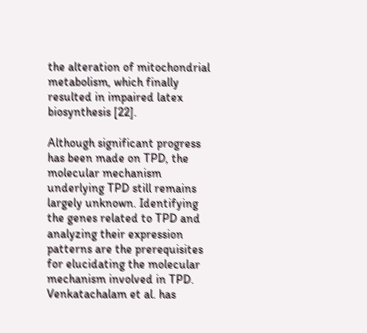the alteration of mitochondrial metabolism, which finally resulted in impaired latex biosynthesis [22].

Although significant progress has been made on TPD, the molecular mechanism underlying TPD still remains largely unknown. Identifying the genes related to TPD and analyzing their expression patterns are the prerequisites for elucidating the molecular mechanism involved in TPD. Venkatachalam et al. has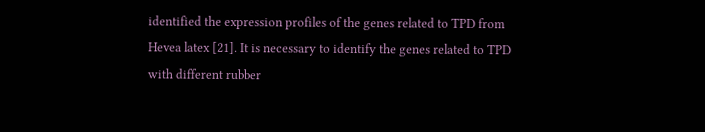identified the expression profiles of the genes related to TPD from Hevea latex [21]. It is necessary to identify the genes related to TPD with different rubber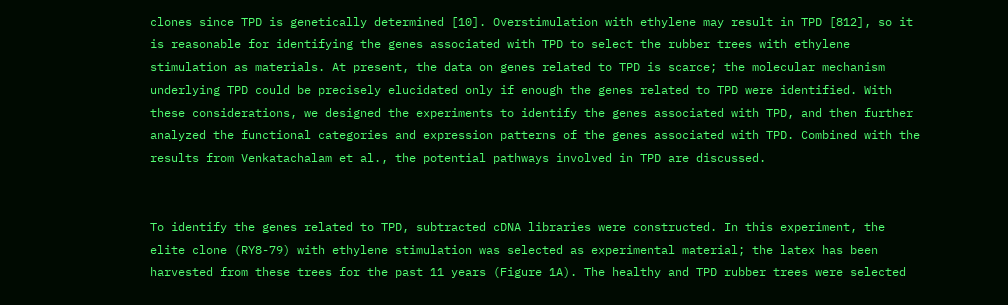clones since TPD is genetically determined [10]. Overstimulation with ethylene may result in TPD [812], so it is reasonable for identifying the genes associated with TPD to select the rubber trees with ethylene stimulation as materials. At present, the data on genes related to TPD is scarce; the molecular mechanism underlying TPD could be precisely elucidated only if enough the genes related to TPD were identified. With these considerations, we designed the experiments to identify the genes associated with TPD, and then further analyzed the functional categories and expression patterns of the genes associated with TPD. Combined with the results from Venkatachalam et al., the potential pathways involved in TPD are discussed.


To identify the genes related to TPD, subtracted cDNA libraries were constructed. In this experiment, the elite clone (RY8-79) with ethylene stimulation was selected as experimental material; the latex has been harvested from these trees for the past 11 years (Figure 1A). The healthy and TPD rubber trees were selected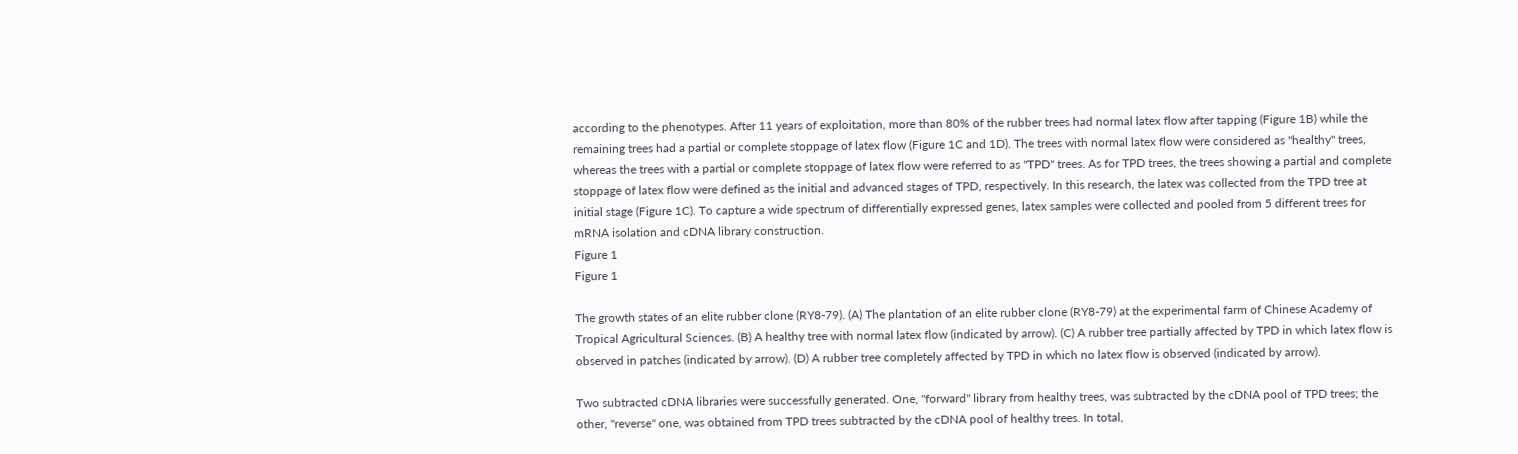according to the phenotypes. After 11 years of exploitation, more than 80% of the rubber trees had normal latex flow after tapping (Figure 1B) while the remaining trees had a partial or complete stoppage of latex flow (Figure 1C and 1D). The trees with normal latex flow were considered as "healthy" trees, whereas the trees with a partial or complete stoppage of latex flow were referred to as "TPD" trees. As for TPD trees, the trees showing a partial and complete stoppage of latex flow were defined as the initial and advanced stages of TPD, respectively. In this research, the latex was collected from the TPD tree at initial stage (Figure 1C). To capture a wide spectrum of differentially expressed genes, latex samples were collected and pooled from 5 different trees for mRNA isolation and cDNA library construction.
Figure 1
Figure 1

The growth states of an elite rubber clone (RY8-79). (A) The plantation of an elite rubber clone (RY8-79) at the experimental farm of Chinese Academy of Tropical Agricultural Sciences. (B) A healthy tree with normal latex flow (indicated by arrow). (C) A rubber tree partially affected by TPD in which latex flow is observed in patches (indicated by arrow). (D) A rubber tree completely affected by TPD in which no latex flow is observed (indicated by arrow).

Two subtracted cDNA libraries were successfully generated. One, "forward" library from healthy trees, was subtracted by the cDNA pool of TPD trees; the other, "reverse" one, was obtained from TPD trees subtracted by the cDNA pool of healthy trees. In total,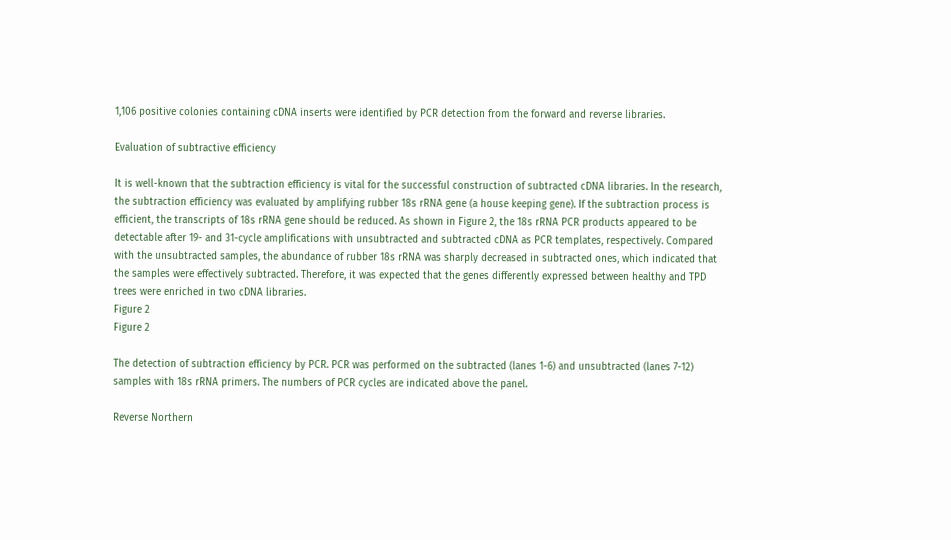1,106 positive colonies containing cDNA inserts were identified by PCR detection from the forward and reverse libraries.

Evaluation of subtractive efficiency

It is well-known that the subtraction efficiency is vital for the successful construction of subtracted cDNA libraries. In the research, the subtraction efficiency was evaluated by amplifying rubber 18s rRNA gene (a house keeping gene). If the subtraction process is efficient, the transcripts of 18s rRNA gene should be reduced. As shown in Figure 2, the 18s rRNA PCR products appeared to be detectable after 19- and 31-cycle amplifications with unsubtracted and subtracted cDNA as PCR templates, respectively. Compared with the unsubtracted samples, the abundance of rubber 18s rRNA was sharply decreased in subtracted ones, which indicated that the samples were effectively subtracted. Therefore, it was expected that the genes differently expressed between healthy and TPD trees were enriched in two cDNA libraries.
Figure 2
Figure 2

The detection of subtraction efficiency by PCR. PCR was performed on the subtracted (lanes 1-6) and unsubtracted (lanes 7-12) samples with 18s rRNA primers. The numbers of PCR cycles are indicated above the panel.

Reverse Northern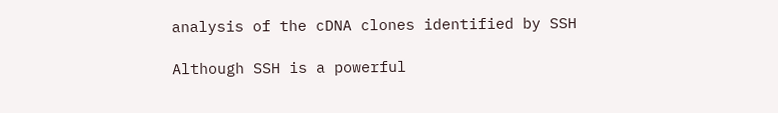analysis of the cDNA clones identified by SSH

Although SSH is a powerful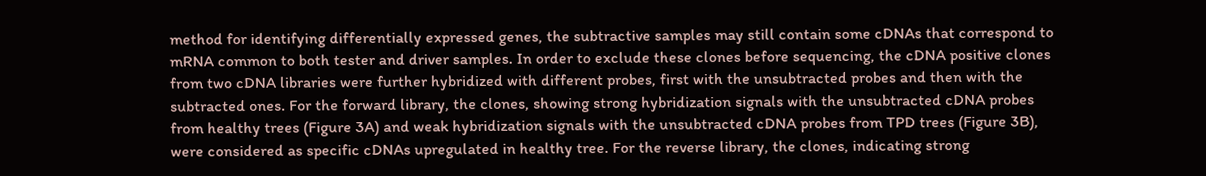method for identifying differentially expressed genes, the subtractive samples may still contain some cDNAs that correspond to mRNA common to both tester and driver samples. In order to exclude these clones before sequencing, the cDNA positive clones from two cDNA libraries were further hybridized with different probes, first with the unsubtracted probes and then with the subtracted ones. For the forward library, the clones, showing strong hybridization signals with the unsubtracted cDNA probes from healthy trees (Figure 3A) and weak hybridization signals with the unsubtracted cDNA probes from TPD trees (Figure 3B), were considered as specific cDNAs upregulated in healthy tree. For the reverse library, the clones, indicating strong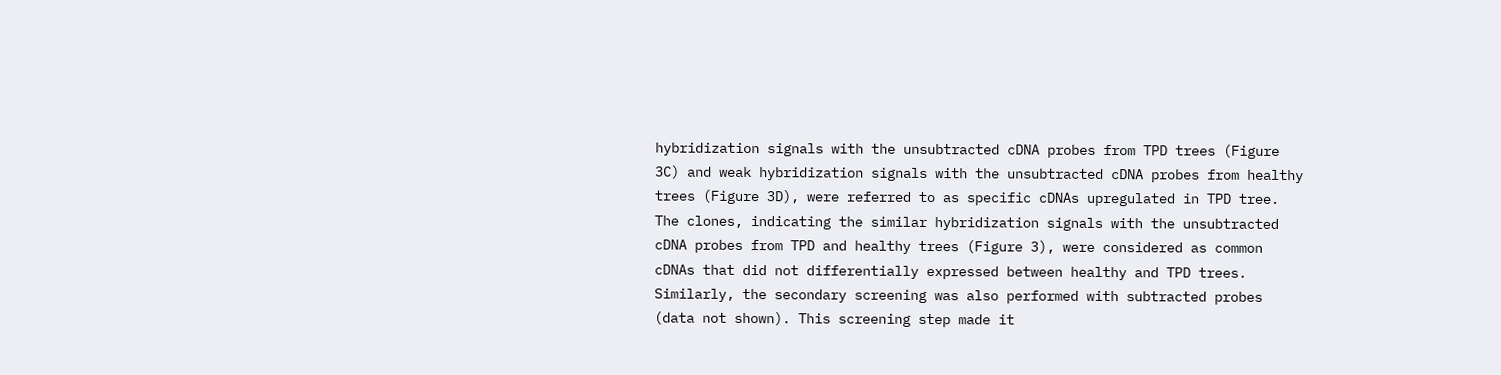hybridization signals with the unsubtracted cDNA probes from TPD trees (Figure 3C) and weak hybridization signals with the unsubtracted cDNA probes from healthy trees (Figure 3D), were referred to as specific cDNAs upregulated in TPD tree. The clones, indicating the similar hybridization signals with the unsubtracted cDNA probes from TPD and healthy trees (Figure 3), were considered as common cDNAs that did not differentially expressed between healthy and TPD trees. Similarly, the secondary screening was also performed with subtracted probes (data not shown). This screening step made it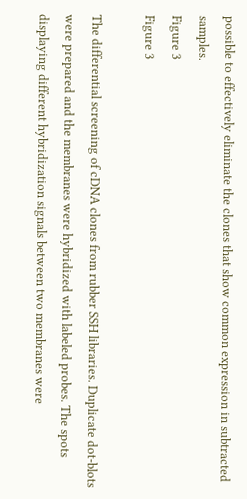possible to effectively eliminate the clones that show common expression in subtracted samples.
Figure 3
Figure 3

The differential screening of cDNA clones from rubber SSH libraries. Duplicate dot-blots were prepared and the membranes were hybridized with labeled probes. The spots displaying different hybridization signals between two membranes were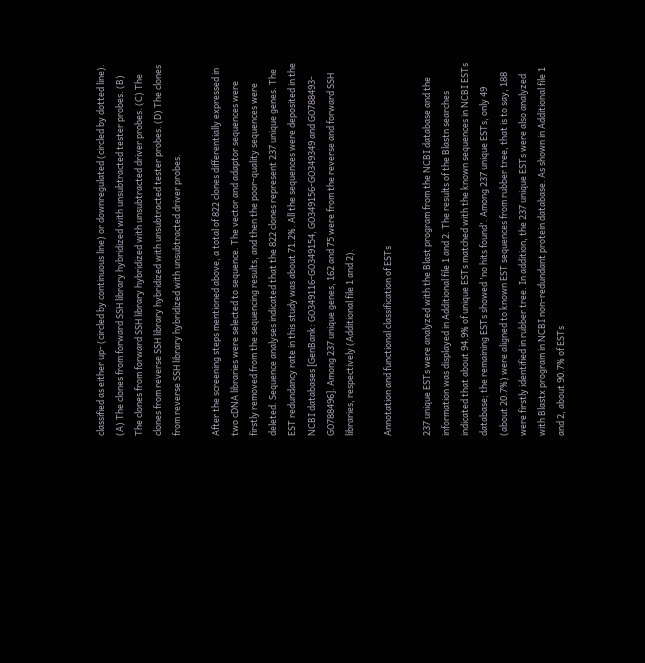classified as either up- (circled by continuous line) or downregulated (circled by dotted line). (A) The clones from forward SSH library hybridized with unsubtracted tester probes. (B) The clones from forward SSH library hybridized with unsubtracted driver probes. (C) The clones from reverse SSH library hybridized with unsubtracted tester probes. (D) The clones from reverse SSH library hybridized with unsubtracted driver probes.

After the screening steps mentioned above, a total of 822 clones differentially expressed in two cDNA libraries were selected to sequence. The vector and adaptor sequences were firstly removed from the sequencing results, and then the poor-quality sequences were deleted. Sequence analyses indicated that the 822 clones represent 237 unique genes. The EST redundancy rate in this study was about 71.2%. All the sequences were deposited in the NCBI databases [GenBank: GO349116-GO349154, GO349156-GO349349 and GO788493-GO788496]. Among 237 unique genes, 162 and 75 were from the reverse and forward SSH libraries, respectively (Additional file 1 and 2).

Annotation and functional classification of ESTs

237 unique ESTs were analyzed with the Blast program from the NCBI database and the information was displayed in Additional file 1 and 2. The results of the Blastn searches indicated that about 94.9% of unique ESTs matched with the known sequences in NCBI ESTs database; the remaining ESTs showed 'no hits found'. Among 237 unique ESTs, only 49 (about 20.7%) were aligned to known EST sequences from rubber tree, that is to say, 188 were firstly identified in rubber tree. In addition, the 237 unique ESTs were also analyzed with Blastx program in NCBI non-redundant protein database. As shown in Additional file 1 and 2, about 90.7% of ESTs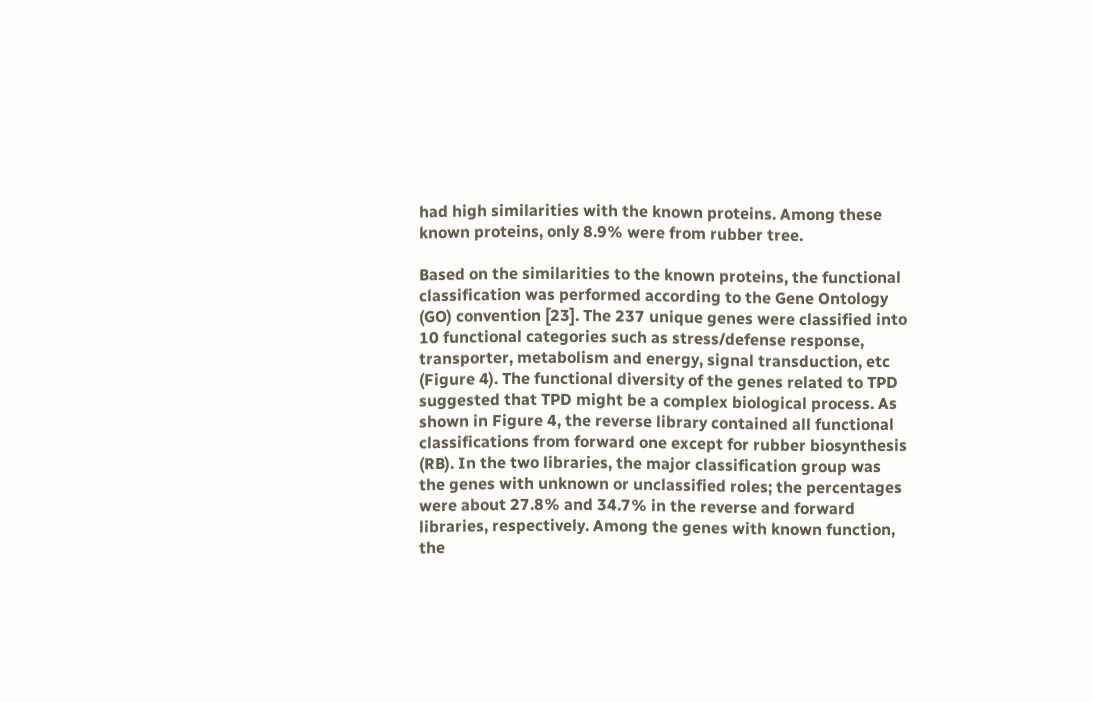had high similarities with the known proteins. Among these known proteins, only 8.9% were from rubber tree.

Based on the similarities to the known proteins, the functional classification was performed according to the Gene Ontology (GO) convention [23]. The 237 unique genes were classified into 10 functional categories such as stress/defense response, transporter, metabolism and energy, signal transduction, etc (Figure 4). The functional diversity of the genes related to TPD suggested that TPD might be a complex biological process. As shown in Figure 4, the reverse library contained all functional classifications from forward one except for rubber biosynthesis (RB). In the two libraries, the major classification group was the genes with unknown or unclassified roles; the percentages were about 27.8% and 34.7% in the reverse and forward libraries, respectively. Among the genes with known function, the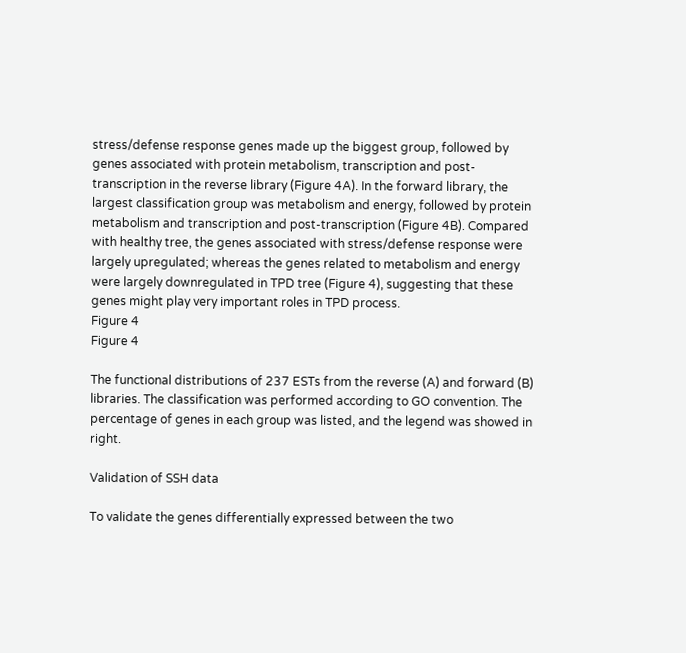stress/defense response genes made up the biggest group, followed by genes associated with protein metabolism, transcription and post-transcription in the reverse library (Figure 4A). In the forward library, the largest classification group was metabolism and energy, followed by protein metabolism and transcription and post-transcription (Figure 4B). Compared with healthy tree, the genes associated with stress/defense response were largely upregulated; whereas the genes related to metabolism and energy were largely downregulated in TPD tree (Figure 4), suggesting that these genes might play very important roles in TPD process.
Figure 4
Figure 4

The functional distributions of 237 ESTs from the reverse (A) and forward (B) libraries. The classification was performed according to GO convention. The percentage of genes in each group was listed, and the legend was showed in right.

Validation of SSH data

To validate the genes differentially expressed between the two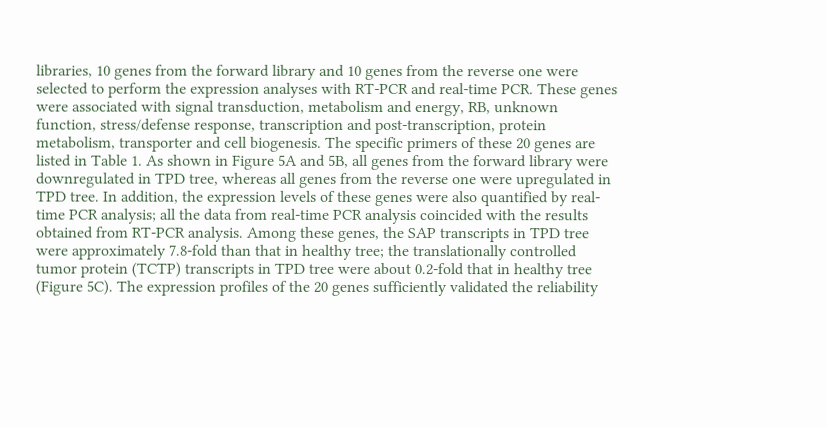libraries, 10 genes from the forward library and 10 genes from the reverse one were selected to perform the expression analyses with RT-PCR and real-time PCR. These genes were associated with signal transduction, metabolism and energy, RB, unknown function, stress/defense response, transcription and post-transcription, protein metabolism, transporter and cell biogenesis. The specific primers of these 20 genes are listed in Table 1. As shown in Figure 5A and 5B, all genes from the forward library were downregulated in TPD tree, whereas all genes from the reverse one were upregulated in TPD tree. In addition, the expression levels of these genes were also quantified by real-time PCR analysis; all the data from real-time PCR analysis coincided with the results obtained from RT-PCR analysis. Among these genes, the SAP transcripts in TPD tree were approximately 7.8-fold than that in healthy tree; the translationally controlled tumor protein (TCTP) transcripts in TPD tree were about 0.2-fold that in healthy tree (Figure 5C). The expression profiles of the 20 genes sufficiently validated the reliability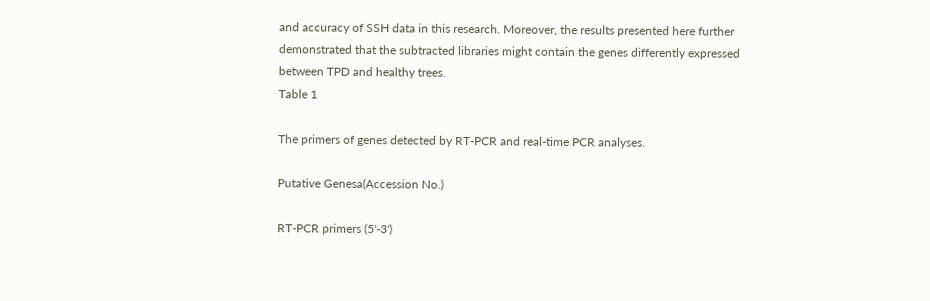and accuracy of SSH data in this research. Moreover, the results presented here further demonstrated that the subtracted libraries might contain the genes differently expressed between TPD and healthy trees.
Table 1

The primers of genes detected by RT-PCR and real-time PCR analyses.

Putative Genesa(Accession No.)

RT-PCR primers (5'-3')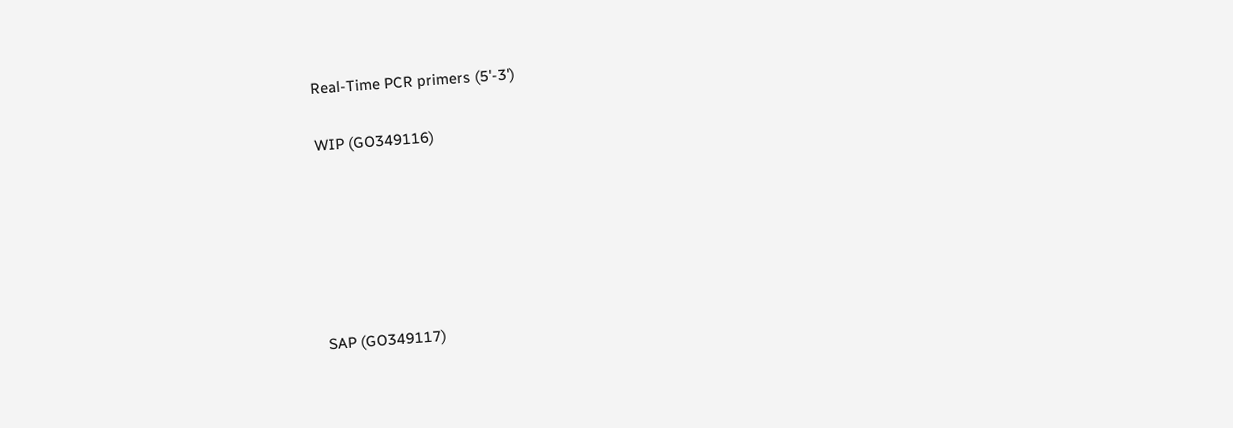Real-Time PCR primers (5'-3')

WIP (GO349116)






SAP (GO349117)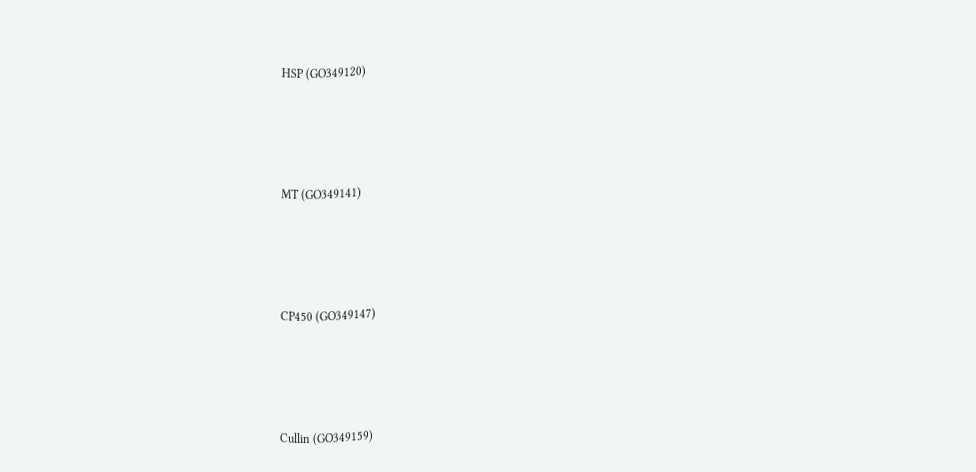HSP (GO349120)






MT (GO349141)






CP450 (GO349147)






Cullin (GO349159)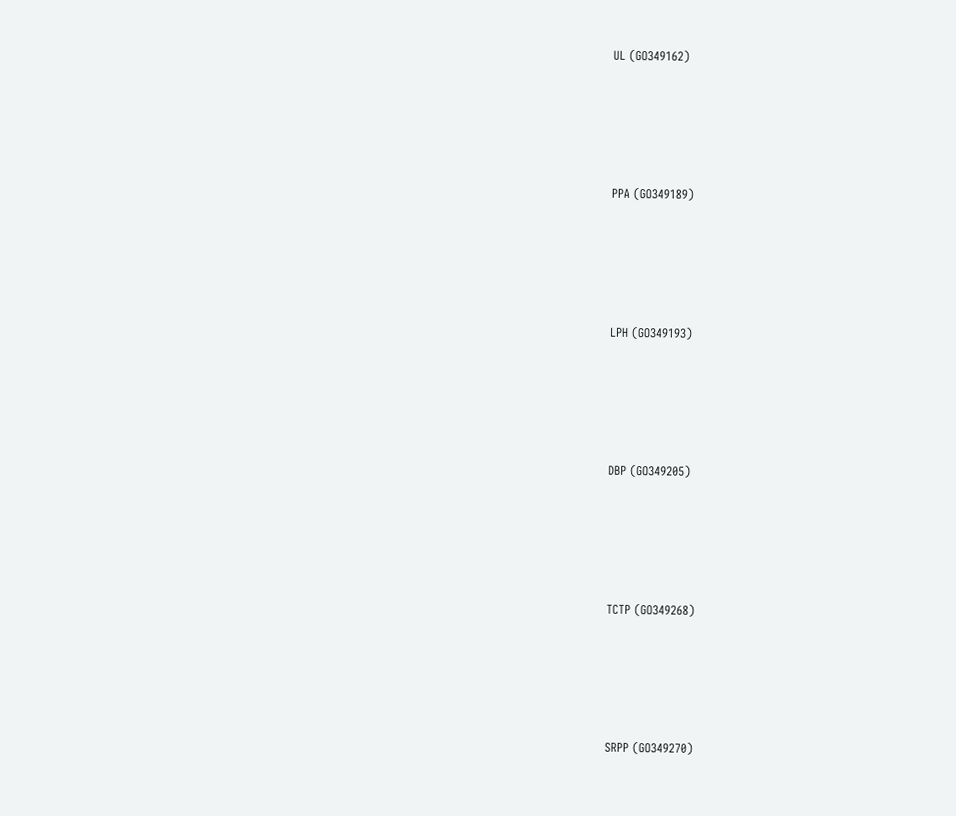UL (GO349162)






PPA (GO349189)






LPH (GO349193)






DBP (GO349205)






TCTP (GO349268)






SRPP (GO349270)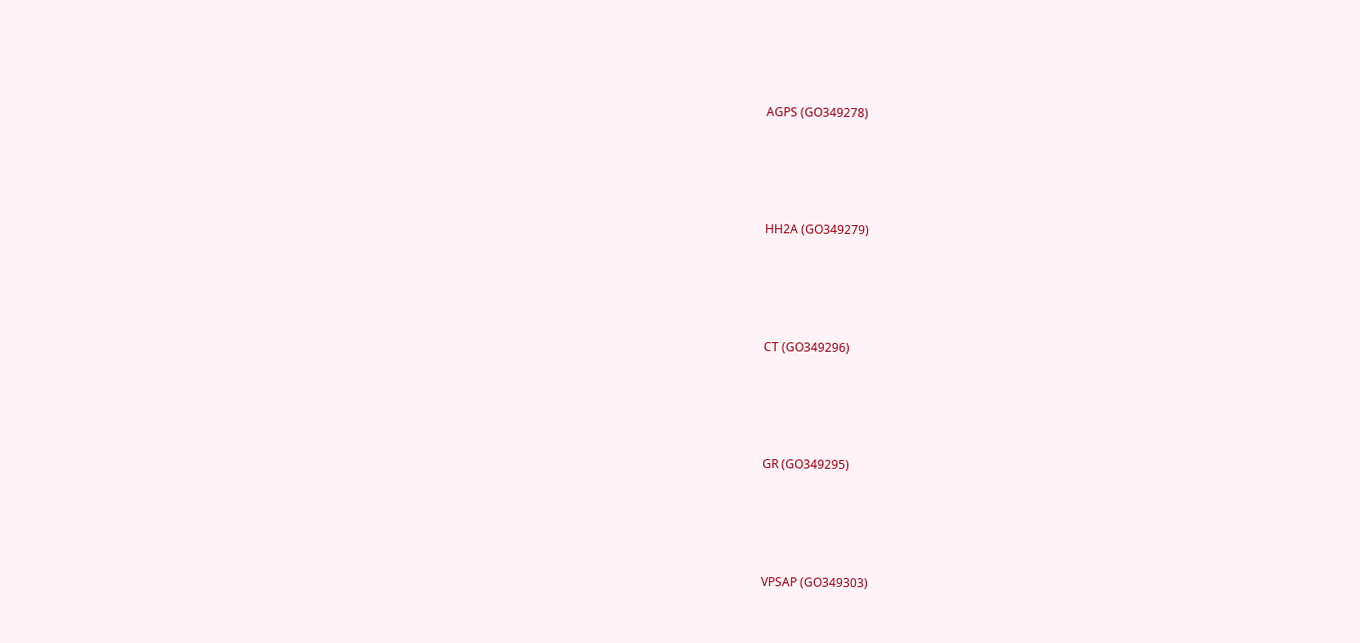AGPS (GO349278)






HH2A (GO349279)






CT (GO349296)






GR (GO349295)






VPSAP (GO349303)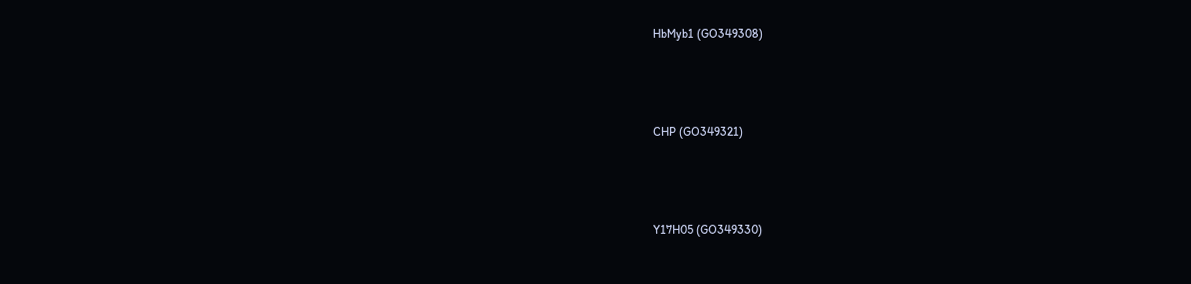HbMyb1 (GO349308)






CHP (GO349321)






Y17H05 (GO349330)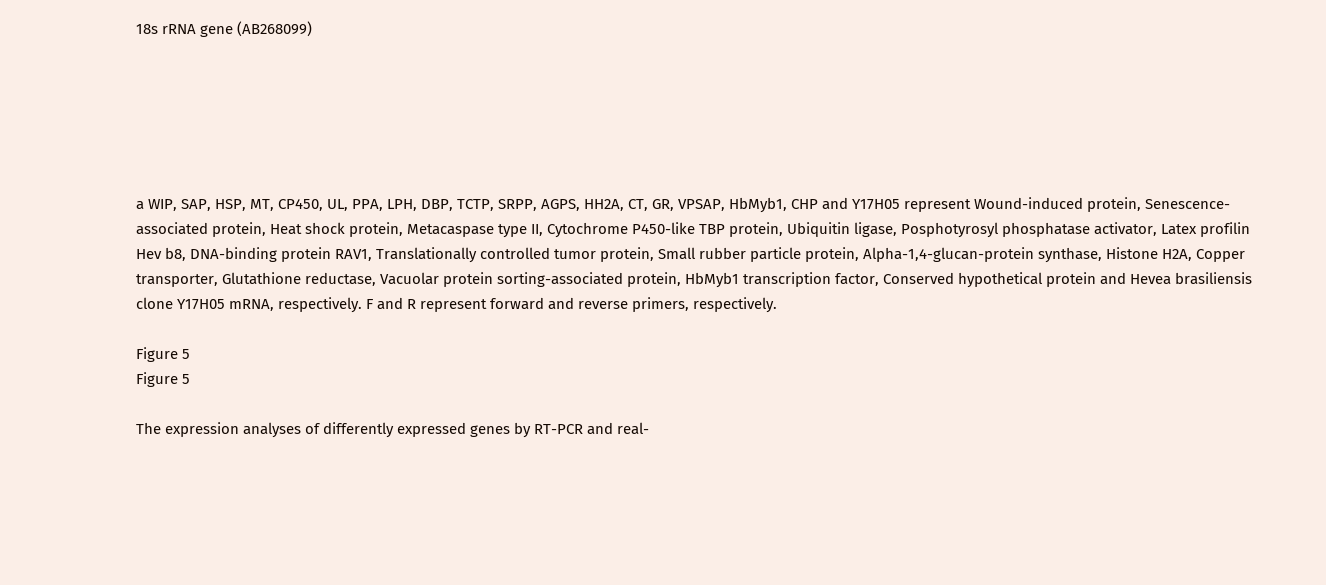18s rRNA gene (AB268099)






a WIP, SAP, HSP, MT, CP450, UL, PPA, LPH, DBP, TCTP, SRPP, AGPS, HH2A, CT, GR, VPSAP, HbMyb1, CHP and Y17H05 represent Wound-induced protein, Senescence-associated protein, Heat shock protein, Metacaspase type II, Cytochrome P450-like TBP protein, Ubiquitin ligase, Posphotyrosyl phosphatase activator, Latex profilin Hev b8, DNA-binding protein RAV1, Translationally controlled tumor protein, Small rubber particle protein, Alpha-1,4-glucan-protein synthase, Histone H2A, Copper transporter, Glutathione reductase, Vacuolar protein sorting-associated protein, HbMyb1 transcription factor, Conserved hypothetical protein and Hevea brasiliensis clone Y17H05 mRNA, respectively. F and R represent forward and reverse primers, respectively.

Figure 5
Figure 5

The expression analyses of differently expressed genes by RT-PCR and real-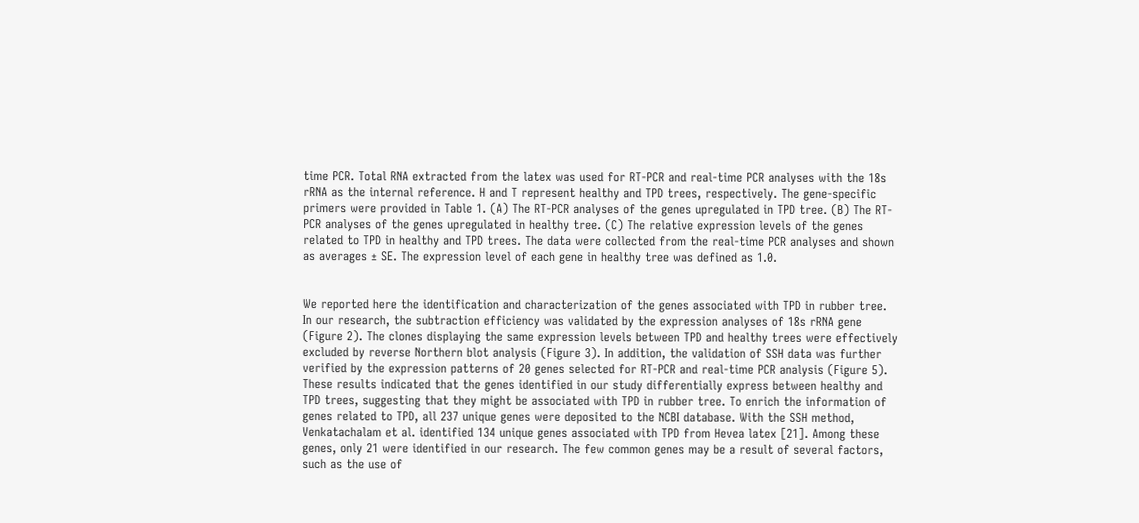time PCR. Total RNA extracted from the latex was used for RT-PCR and real-time PCR analyses with the 18s rRNA as the internal reference. H and T represent healthy and TPD trees, respectively. The gene-specific primers were provided in Table 1. (A) The RT-PCR analyses of the genes upregulated in TPD tree. (B) The RT-PCR analyses of the genes upregulated in healthy tree. (C) The relative expression levels of the genes related to TPD in healthy and TPD trees. The data were collected from the real-time PCR analyses and shown as averages ± SE. The expression level of each gene in healthy tree was defined as 1.0.


We reported here the identification and characterization of the genes associated with TPD in rubber tree. In our research, the subtraction efficiency was validated by the expression analyses of 18s rRNA gene (Figure 2). The clones displaying the same expression levels between TPD and healthy trees were effectively excluded by reverse Northern blot analysis (Figure 3). In addition, the validation of SSH data was further verified by the expression patterns of 20 genes selected for RT-PCR and real-time PCR analysis (Figure 5). These results indicated that the genes identified in our study differentially express between healthy and TPD trees, suggesting that they might be associated with TPD in rubber tree. To enrich the information of genes related to TPD, all 237 unique genes were deposited to the NCBI database. With the SSH method, Venkatachalam et al. identified 134 unique genes associated with TPD from Hevea latex [21]. Among these genes, only 21 were identified in our research. The few common genes may be a result of several factors, such as the use of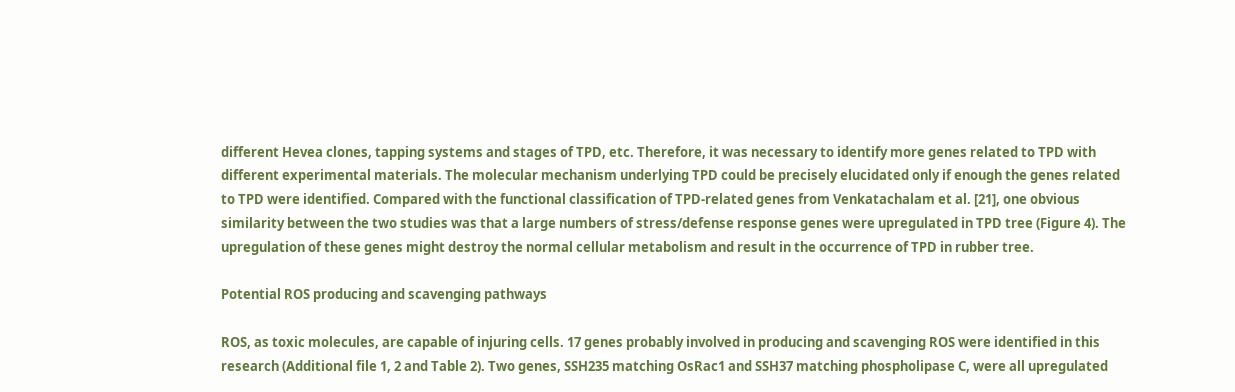different Hevea clones, tapping systems and stages of TPD, etc. Therefore, it was necessary to identify more genes related to TPD with different experimental materials. The molecular mechanism underlying TPD could be precisely elucidated only if enough the genes related to TPD were identified. Compared with the functional classification of TPD-related genes from Venkatachalam et al. [21], one obvious similarity between the two studies was that a large numbers of stress/defense response genes were upregulated in TPD tree (Figure 4). The upregulation of these genes might destroy the normal cellular metabolism and result in the occurrence of TPD in rubber tree.

Potential ROS producing and scavenging pathways

ROS, as toxic molecules, are capable of injuring cells. 17 genes probably involved in producing and scavenging ROS were identified in this research (Additional file 1, 2 and Table 2). Two genes, SSH235 matching OsRac1 and SSH37 matching phospholipase C, were all upregulated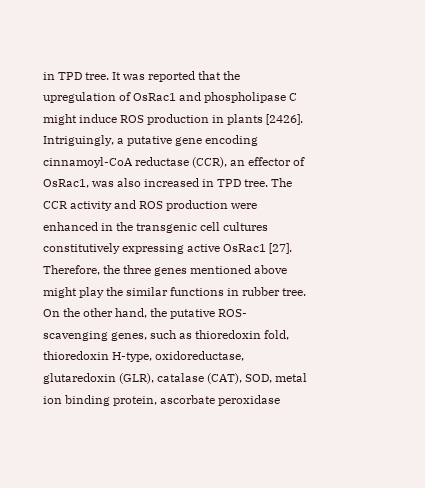in TPD tree. It was reported that the upregulation of OsRac1 and phospholipase C might induce ROS production in plants [2426]. Intriguingly, a putative gene encoding cinnamoyl-CoA reductase (CCR), an effector of OsRac1, was also increased in TPD tree. The CCR activity and ROS production were enhanced in the transgenic cell cultures constitutively expressing active OsRac1 [27]. Therefore, the three genes mentioned above might play the similar functions in rubber tree. On the other hand, the putative ROS-scavenging genes, such as thioredoxin fold, thioredoxin H-type, oxidoreductase, glutaredoxin (GLR), catalase (CAT), SOD, metal ion binding protein, ascorbate peroxidase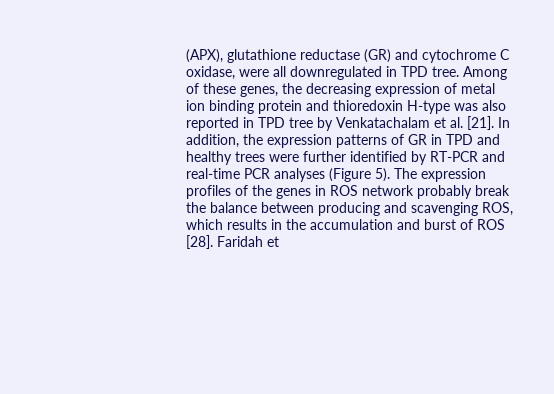(APX), glutathione reductase (GR) and cytochrome C oxidase, were all downregulated in TPD tree. Among of these genes, the decreasing expression of metal ion binding protein and thioredoxin H-type was also reported in TPD tree by Venkatachalam et al. [21]. In addition, the expression patterns of GR in TPD and healthy trees were further identified by RT-PCR and real-time PCR analyses (Figure 5). The expression profiles of the genes in ROS network probably break the balance between producing and scavenging ROS, which results in the accumulation and burst of ROS [28]. Faridah et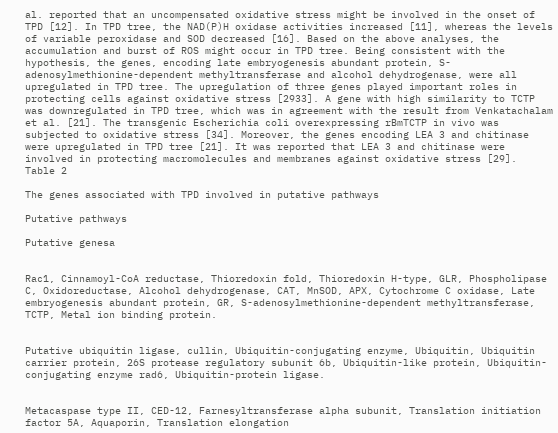al. reported that an uncompensated oxidative stress might be involved in the onset of TPD [12]. In TPD tree, the NAD(P)H oxidase activities increased [11], whereas the levels of variable peroxidase and SOD decreased [16]. Based on the above analyses, the accumulation and burst of ROS might occur in TPD tree. Being consistent with the hypothesis, the genes, encoding late embryogenesis abundant protein, S-adenosylmethionine-dependent methyltransferase and alcohol dehydrogenase, were all upregulated in TPD tree. The upregulation of three genes played important roles in protecting cells against oxidative stress [2933]. A gene with high similarity to TCTP was downregulated in TPD tree, which was in agreement with the result from Venkatachalam et al. [21]. The transgenic Escherichia coli overexpressing rBmTCTP in vivo was subjected to oxidative stress [34]. Moreover, the genes encoding LEA 3 and chitinase were upregulated in TPD tree [21]. It was reported that LEA 3 and chitinase were involved in protecting macromolecules and membranes against oxidative stress [29].
Table 2

The genes associated with TPD involved in putative pathways

Putative pathways

Putative genesa


Rac1, Cinnamoyl-CoA reductase, Thioredoxin fold, Thioredoxin H-type, GLR, Phospholipase C, Oxidoreductase, Alcohol dehydrogenase, CAT, MnSOD, APX, Cytochrome C oxidase, Late embryogenesis abundant protein, GR, S-adenosylmethionine-dependent methyltransferase, TCTP, Metal ion binding protein.


Putative ubiquitin ligase, cullin, Ubiquitin-conjugating enzyme, Ubiquitin, Ubiquitin carrier protein, 26S protease regulatory subunit 6b, Ubiquitin-like protein, Ubiquitin-conjugating enzyme rad6, Ubiquitin-protein ligase.


Metacaspase type II, CED-12, Farnesyltransferase alpha subunit, Translation initiation factor 5A, Aquaporin, Translation elongation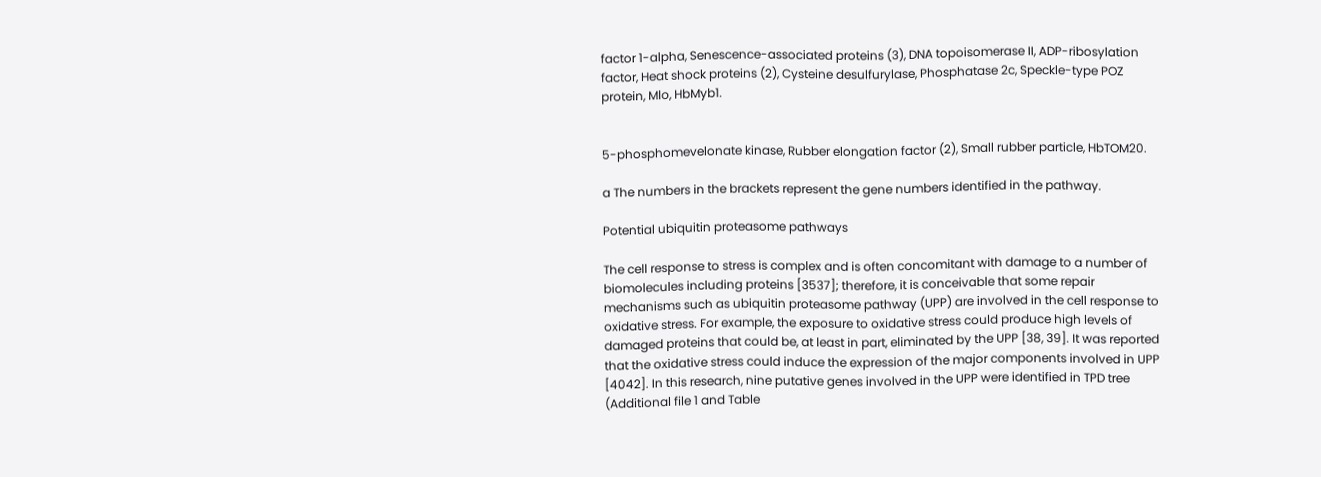factor 1-alpha, Senescence-associated proteins (3), DNA topoisomerase II, ADP-ribosylation factor, Heat shock proteins (2), Cysteine desulfurylase, Phosphatase 2c, Speckle-type POZ protein, Mlo, HbMyb1.


5-phosphomevelonate kinase, Rubber elongation factor (2), Small rubber particle, HbTOM20.

a The numbers in the brackets represent the gene numbers identified in the pathway.

Potential ubiquitin proteasome pathways

The cell response to stress is complex and is often concomitant with damage to a number of biomolecules including proteins [3537]; therefore, it is conceivable that some repair mechanisms such as ubiquitin proteasome pathway (UPP) are involved in the cell response to oxidative stress. For example, the exposure to oxidative stress could produce high levels of damaged proteins that could be, at least in part, eliminated by the UPP [38, 39]. It was reported that the oxidative stress could induce the expression of the major components involved in UPP [4042]. In this research, nine putative genes involved in the UPP were identified in TPD tree (Additional file 1 and Table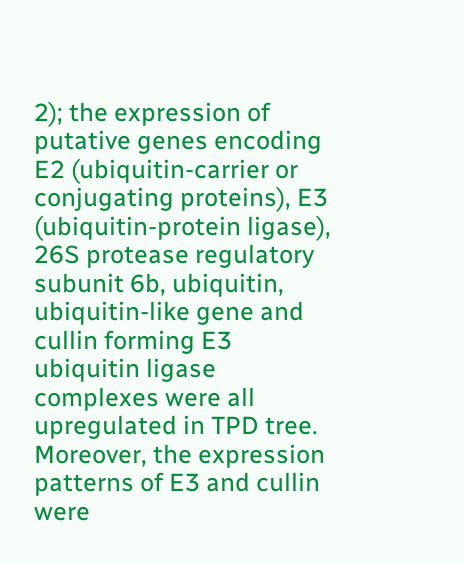2); the expression of putative genes encoding E2 (ubiquitin-carrier or conjugating proteins), E3 (ubiquitin-protein ligase), 26S protease regulatory subunit 6b, ubiquitin, ubiquitin-like gene and cullin forming E3 ubiquitin ligase complexes were all upregulated in TPD tree. Moreover, the expression patterns of E3 and cullin were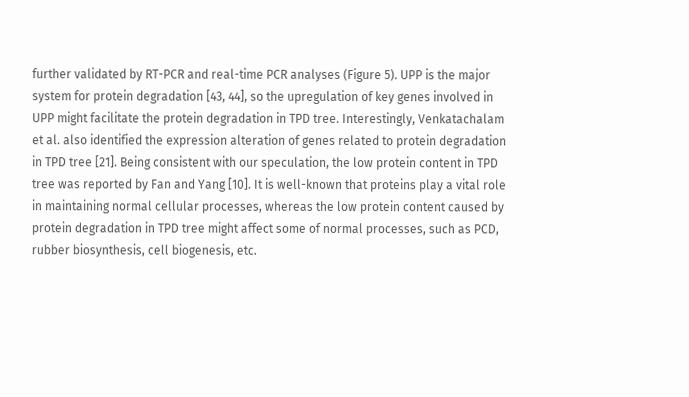further validated by RT-PCR and real-time PCR analyses (Figure 5). UPP is the major system for protein degradation [43, 44], so the upregulation of key genes involved in UPP might facilitate the protein degradation in TPD tree. Interestingly, Venkatachalam et al. also identified the expression alteration of genes related to protein degradation in TPD tree [21]. Being consistent with our speculation, the low protein content in TPD tree was reported by Fan and Yang [10]. It is well-known that proteins play a vital role in maintaining normal cellular processes, whereas the low protein content caused by protein degradation in TPD tree might affect some of normal processes, such as PCD, rubber biosynthesis, cell biogenesis, etc.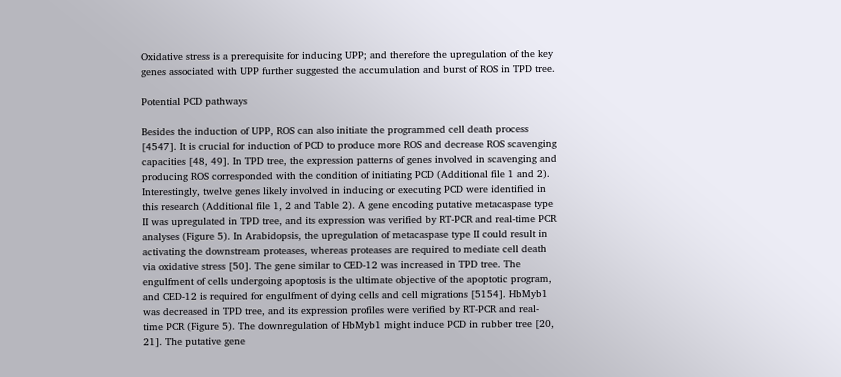Oxidative stress is a prerequisite for inducing UPP; and therefore the upregulation of the key genes associated with UPP further suggested the accumulation and burst of ROS in TPD tree.

Potential PCD pathways

Besides the induction of UPP, ROS can also initiate the programmed cell death process [4547]. It is crucial for induction of PCD to produce more ROS and decrease ROS scavenging capacities [48, 49]. In TPD tree, the expression patterns of genes involved in scavenging and producing ROS corresponded with the condition of initiating PCD (Additional file 1 and 2). Interestingly, twelve genes likely involved in inducing or executing PCD were identified in this research (Additional file 1, 2 and Table 2). A gene encoding putative metacaspase type II was upregulated in TPD tree, and its expression was verified by RT-PCR and real-time PCR analyses (Figure 5). In Arabidopsis, the upregulation of metacaspase type II could result in activating the downstream proteases, whereas proteases are required to mediate cell death via oxidative stress [50]. The gene similar to CED-12 was increased in TPD tree. The engulfment of cells undergoing apoptosis is the ultimate objective of the apoptotic program, and CED-12 is required for engulfment of dying cells and cell migrations [5154]. HbMyb1 was decreased in TPD tree, and its expression profiles were verified by RT-PCR and real-time PCR (Figure 5). The downregulation of HbMyb1 might induce PCD in rubber tree [20, 21]. The putative gene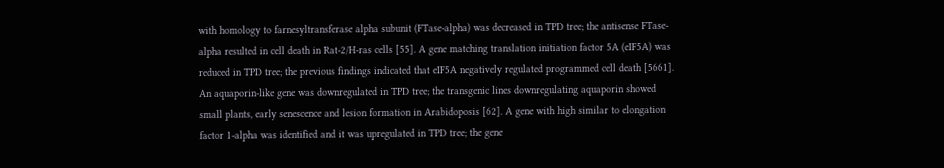with homology to farnesyltransferase alpha subunit (FTase-alpha) was decreased in TPD tree; the antisense FTase-alpha resulted in cell death in Rat-2/H-ras cells [55]. A gene matching translation initiation factor 5A (eIF5A) was reduced in TPD tree; the previous findings indicated that eIF5A negatively regulated programmed cell death [5661]. An aquaporin-like gene was downregulated in TPD tree; the transgenic lines downregulating aquaporin showed small plants, early senescence and lesion formation in Arabidoposis [62]. A gene with high similar to elongation factor 1-alpha was identified and it was upregulated in TPD tree; the gene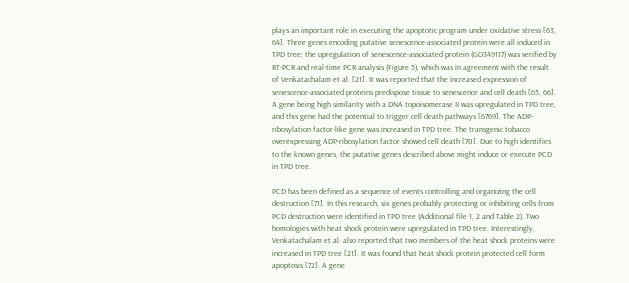plays an important role in executing the apoptotic program under oxidative stress [63, 64]. Three genes encoding putative senescence-associated protein were all induced in TPD tree; the upregulation of senescence-associated protein (GO349117) was verified by RT-PCR and real-time PCR analysis (Figure 5), which was in agreement with the result of Venkatachalam et al. [21]. It was reported that the increased expression of senescence-associated proteins predispose tissue to senescence and cell death [65, 66]. A gene being high similarity with a DNA topoisomerase II was upregulated in TPD tree, and this gene had the potential to trigger cell death pathways [6769]. The ADP-ribosylation factor-like gene was increased in TPD tree. The transgenic tobacco overexpressing ADP-ribosylation factor showed cell death [70]. Due to high identifies to the known genes, the putative genes described above might induce or execute PCD in TPD tree.

PCD has been defined as a sequence of events controlling and organizing the cell destruction [71]. In this research, six genes probably protecting or inhibiting cells from PCD destruction were identified in TPD tree (Additional file 1, 2 and Table 2). Two homologies with heat shock protein were upregulated in TPD tree. Interestingly, Venkatachalam et al. also reported that two members of the heat shock proteins were increased in TPD tree [21]. It was found that heat shock protein protected cell form apoptosis [72]. A gene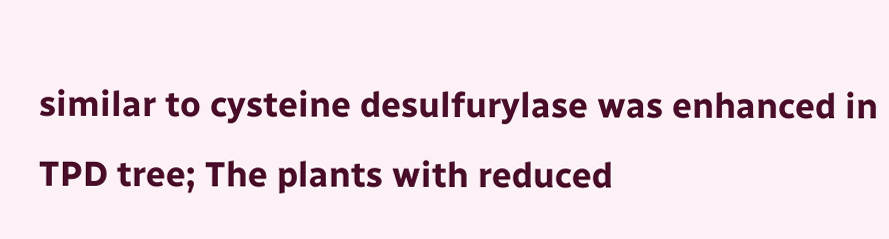similar to cysteine desulfurylase was enhanced in TPD tree; The plants with reduced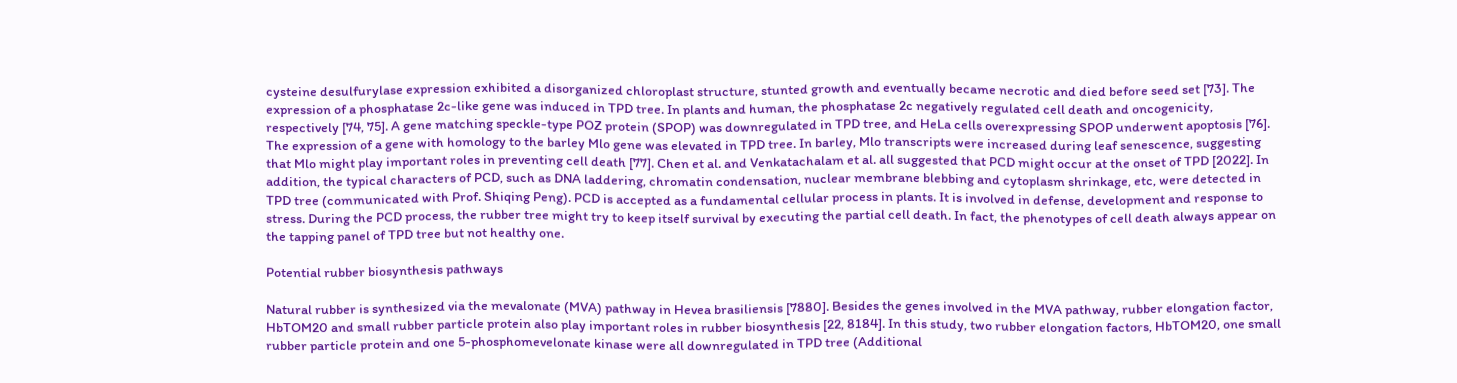cysteine desulfurylase expression exhibited a disorganized chloroplast structure, stunted growth and eventually became necrotic and died before seed set [73]. The expression of a phosphatase 2c-like gene was induced in TPD tree. In plants and human, the phosphatase 2c negatively regulated cell death and oncogenicity, respectively [74, 75]. A gene matching speckle-type POZ protein (SPOP) was downregulated in TPD tree, and HeLa cells overexpressing SPOP underwent apoptosis [76]. The expression of a gene with homology to the barley Mlo gene was elevated in TPD tree. In barley, Mlo transcripts were increased during leaf senescence, suggesting that Mlo might play important roles in preventing cell death [77]. Chen et al. and Venkatachalam et al. all suggested that PCD might occur at the onset of TPD [2022]. In addition, the typical characters of PCD, such as DNA laddering, chromatin condensation, nuclear membrane blebbing and cytoplasm shrinkage, etc, were detected in TPD tree (communicated with Prof. Shiqing Peng). PCD is accepted as a fundamental cellular process in plants. It is involved in defense, development and response to stress. During the PCD process, the rubber tree might try to keep itself survival by executing the partial cell death. In fact, the phenotypes of cell death always appear on the tapping panel of TPD tree but not healthy one.

Potential rubber biosynthesis pathways

Natural rubber is synthesized via the mevalonate (MVA) pathway in Hevea brasiliensis [7880]. Besides the genes involved in the MVA pathway, rubber elongation factor, HbTOM20 and small rubber particle protein also play important roles in rubber biosynthesis [22, 8184]. In this study, two rubber elongation factors, HbTOM20, one small rubber particle protein and one 5-phosphomevelonate kinase were all downregulated in TPD tree (Additional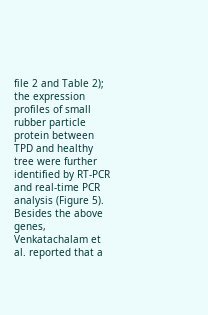file 2 and Table 2); the expression profiles of small rubber particle protein between TPD and healthy tree were further identified by RT-PCR and real-time PCR analysis (Figure 5). Besides the above genes, Venkatachalam et al. reported that a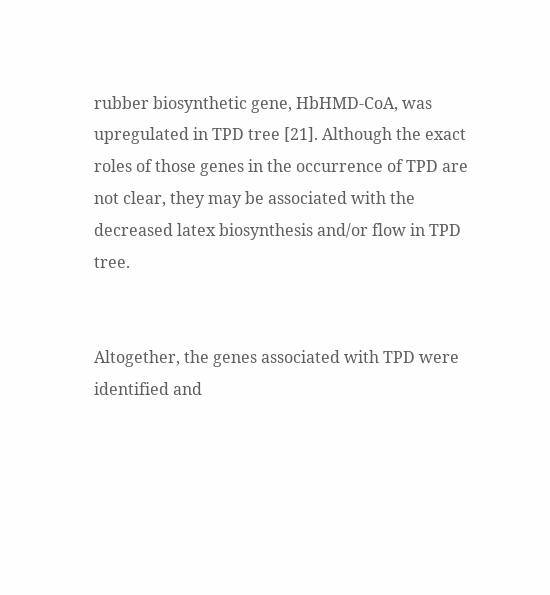rubber biosynthetic gene, HbHMD-CoA, was upregulated in TPD tree [21]. Although the exact roles of those genes in the occurrence of TPD are not clear, they may be associated with the decreased latex biosynthesis and/or flow in TPD tree.


Altogether, the genes associated with TPD were identified and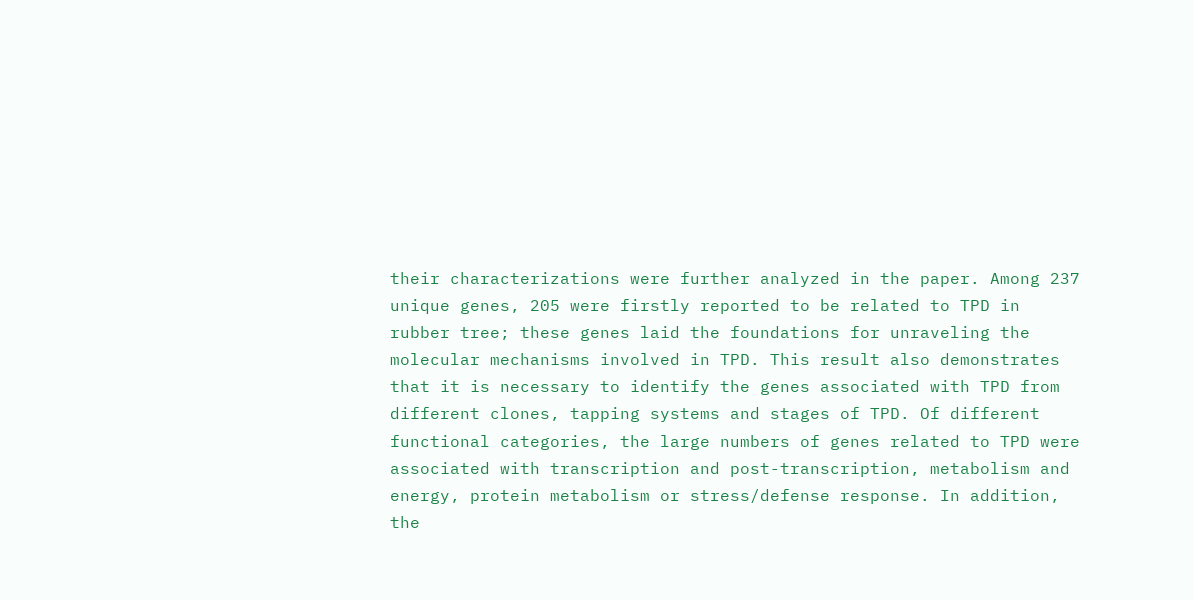their characterizations were further analyzed in the paper. Among 237 unique genes, 205 were firstly reported to be related to TPD in rubber tree; these genes laid the foundations for unraveling the molecular mechanisms involved in TPD. This result also demonstrates that it is necessary to identify the genes associated with TPD from different clones, tapping systems and stages of TPD. Of different functional categories, the large numbers of genes related to TPD were associated with transcription and post-transcription, metabolism and energy, protein metabolism or stress/defense response. In addition, the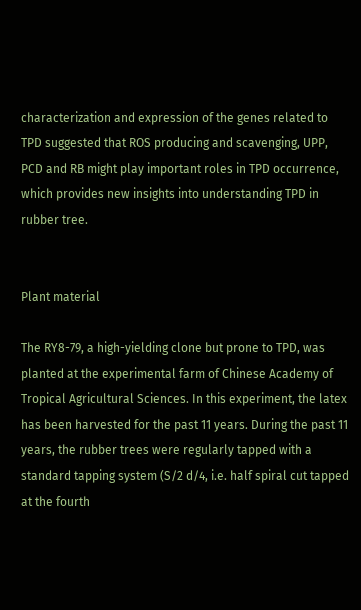characterization and expression of the genes related to TPD suggested that ROS producing and scavenging, UPP, PCD and RB might play important roles in TPD occurrence, which provides new insights into understanding TPD in rubber tree.


Plant material

The RY8-79, a high-yielding clone but prone to TPD, was planted at the experimental farm of Chinese Academy of Tropical Agricultural Sciences. In this experiment, the latex has been harvested for the past 11 years. During the past 11 years, the rubber trees were regularly tapped with a standard tapping system (S/2 d/4, i.e. half spiral cut tapped at the fourth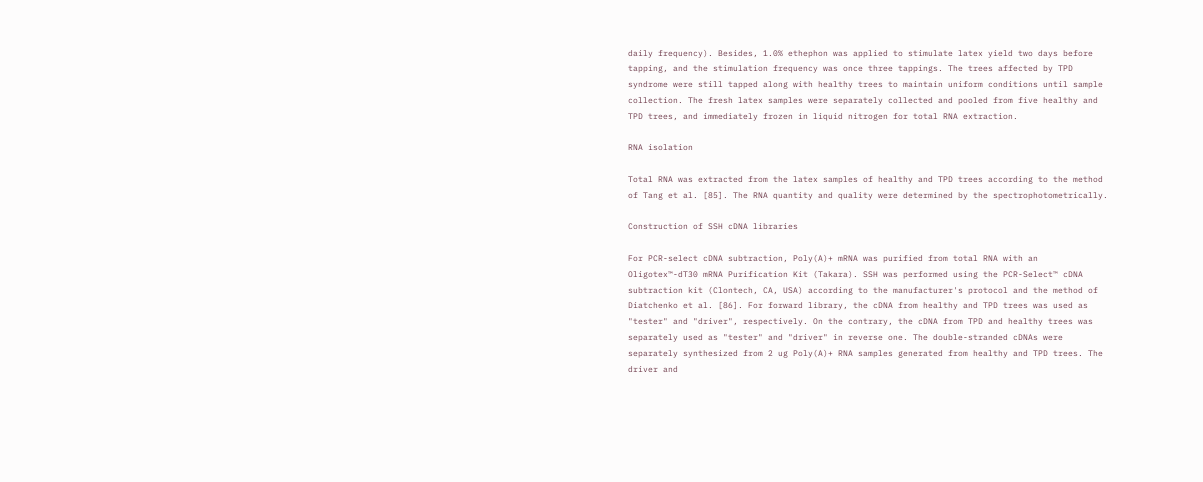daily frequency). Besides, 1.0% ethephon was applied to stimulate latex yield two days before tapping, and the stimulation frequency was once three tappings. The trees affected by TPD syndrome were still tapped along with healthy trees to maintain uniform conditions until sample collection. The fresh latex samples were separately collected and pooled from five healthy and TPD trees, and immediately frozen in liquid nitrogen for total RNA extraction.

RNA isolation

Total RNA was extracted from the latex samples of healthy and TPD trees according to the method of Tang et al. [85]. The RNA quantity and quality were determined by the spectrophotometrically.

Construction of SSH cDNA libraries

For PCR-select cDNA subtraction, Poly(A)+ mRNA was purified from total RNA with an Oligotex™-dT30 mRNA Purification Kit (Takara). SSH was performed using the PCR-Select™ cDNA subtraction kit (Clontech, CA, USA) according to the manufacturer's protocol and the method of Diatchenko et al. [86]. For forward library, the cDNA from healthy and TPD trees was used as "tester" and "driver", respectively. On the contrary, the cDNA from TPD and healthy trees was separately used as "tester" and "driver" in reverse one. The double-stranded cDNAs were separately synthesized from 2 ug Poly(A)+ RNA samples generated from healthy and TPD trees. The driver and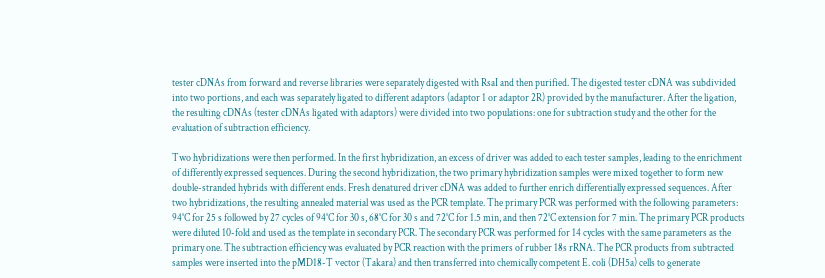tester cDNAs from forward and reverse libraries were separately digested with RsaI and then purified. The digested tester cDNA was subdivided into two portions, and each was separately ligated to different adaptors (adaptor 1 or adaptor 2R) provided by the manufacturer. After the ligation, the resulting cDNAs (tester cDNAs ligated with adaptors) were divided into two populations: one for subtraction study and the other for the evaluation of subtraction efficiency.

Two hybridizations were then performed. In the first hybridization, an excess of driver was added to each tester samples, leading to the enrichment of differently expressed sequences. During the second hybridization, the two primary hybridization samples were mixed together to form new double-stranded hybrids with different ends. Fresh denatured driver cDNA was added to further enrich differentially expressed sequences. After two hybridizations, the resulting annealed material was used as the PCR template. The primary PCR was performed with the following parameters: 94°C for 25 s followed by 27 cycles of 94°C for 30 s, 68°C for 30 s and 72°C for 1.5 min, and then 72°C extension for 7 min. The primary PCR products were diluted 10-fold and used as the template in secondary PCR. The secondary PCR was performed for 14 cycles with the same parameters as the primary one. The subtraction efficiency was evaluated by PCR reaction with the primers of rubber 18s rRNA. The PCR products from subtracted samples were inserted into the pMD18-T vector (Takara) and then transferred into chemically competent E. coli (DH5a) cells to generate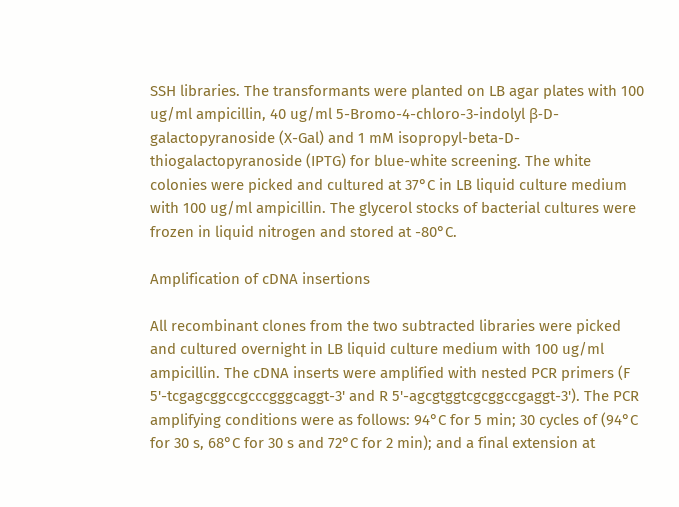SSH libraries. The transformants were planted on LB agar plates with 100 ug/ml ampicillin, 40 ug/ml 5-Bromo-4-chloro-3-indolyl β-D-galactopyranoside (X-Gal) and 1 mM isopropyl-beta-D-thiogalactopyranoside (IPTG) for blue-white screening. The white colonies were picked and cultured at 37°C in LB liquid culture medium with 100 ug/ml ampicillin. The glycerol stocks of bacterial cultures were frozen in liquid nitrogen and stored at -80°C.

Amplification of cDNA insertions

All recombinant clones from the two subtracted libraries were picked and cultured overnight in LB liquid culture medium with 100 ug/ml ampicillin. The cDNA inserts were amplified with nested PCR primers (F 5'-tcgagcggccgcccgggcaggt-3' and R 5'-agcgtggtcgcggccgaggt-3'). The PCR amplifying conditions were as follows: 94°C for 5 min; 30 cycles of (94°C for 30 s, 68°C for 30 s and 72°C for 2 min); and a final extension at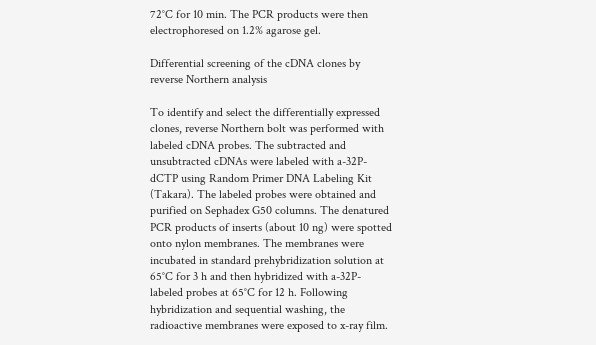72°C for 10 min. The PCR products were then electrophoresed on 1.2% agarose gel.

Differential screening of the cDNA clones by reverse Northern analysis

To identify and select the differentially expressed clones, reverse Northern bolt was performed with labeled cDNA probes. The subtracted and unsubtracted cDNAs were labeled with a-32P-dCTP using Random Primer DNA Labeling Kit (Takara). The labeled probes were obtained and purified on Sephadex G50 columns. The denatured PCR products of inserts (about 10 ng) were spotted onto nylon membranes. The membranes were incubated in standard prehybridization solution at 65°C for 3 h and then hybridized with a-32P-labeled probes at 65°C for 12 h. Following hybridization and sequential washing, the radioactive membranes were exposed to x-ray film.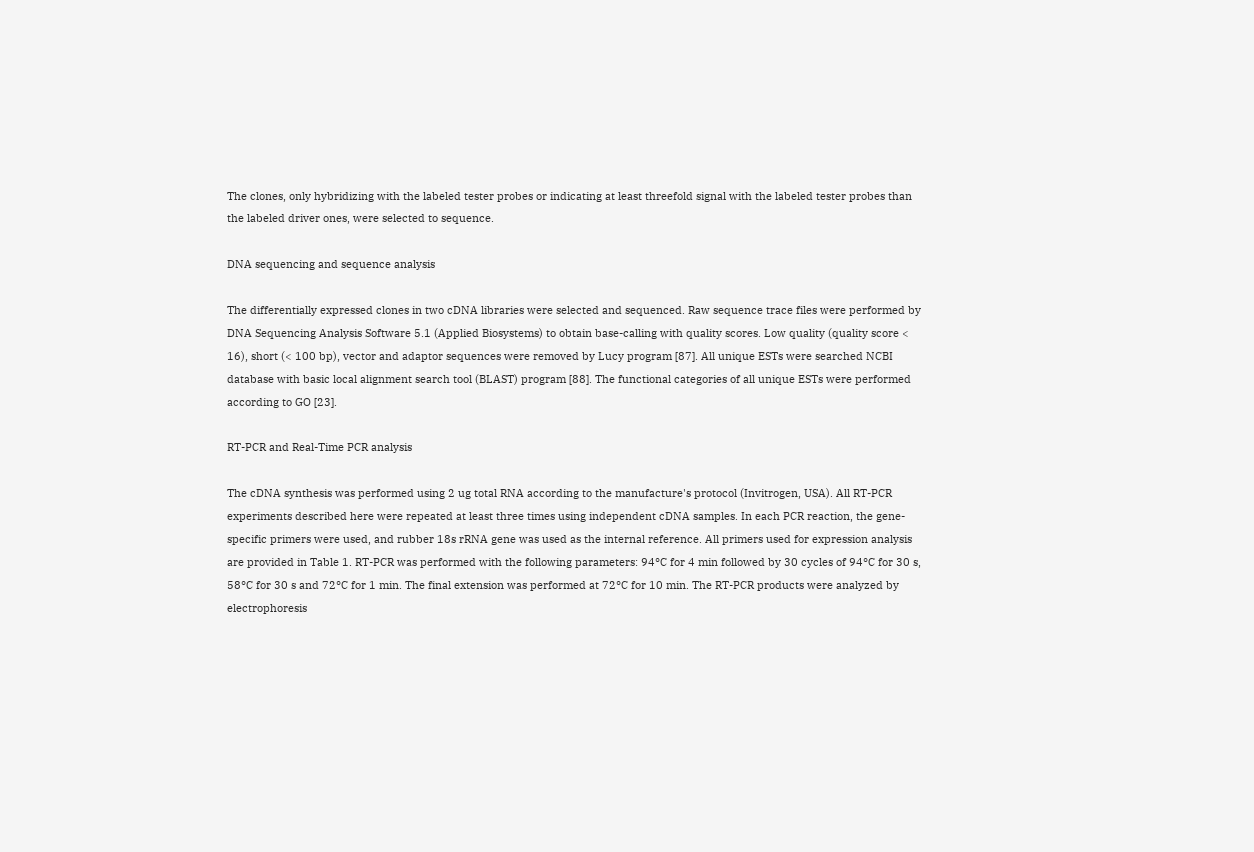The clones, only hybridizing with the labeled tester probes or indicating at least threefold signal with the labeled tester probes than the labeled driver ones, were selected to sequence.

DNA sequencing and sequence analysis

The differentially expressed clones in two cDNA libraries were selected and sequenced. Raw sequence trace files were performed by DNA Sequencing Analysis Software 5.1 (Applied Biosystems) to obtain base-calling with quality scores. Low quality (quality score < 16), short (< 100 bp), vector and adaptor sequences were removed by Lucy program [87]. All unique ESTs were searched NCBI database with basic local alignment search tool (BLAST) program [88]. The functional categories of all unique ESTs were performed according to GO [23].

RT-PCR and Real-Time PCR analysis

The cDNA synthesis was performed using 2 ug total RNA according to the manufacture's protocol (Invitrogen, USA). All RT-PCR experiments described here were repeated at least three times using independent cDNA samples. In each PCR reaction, the gene-specific primers were used, and rubber 18s rRNA gene was used as the internal reference. All primers used for expression analysis are provided in Table 1. RT-PCR was performed with the following parameters: 94°C for 4 min followed by 30 cycles of 94°C for 30 s, 58°C for 30 s and 72°C for 1 min. The final extension was performed at 72°C for 10 min. The RT-PCR products were analyzed by electrophoresis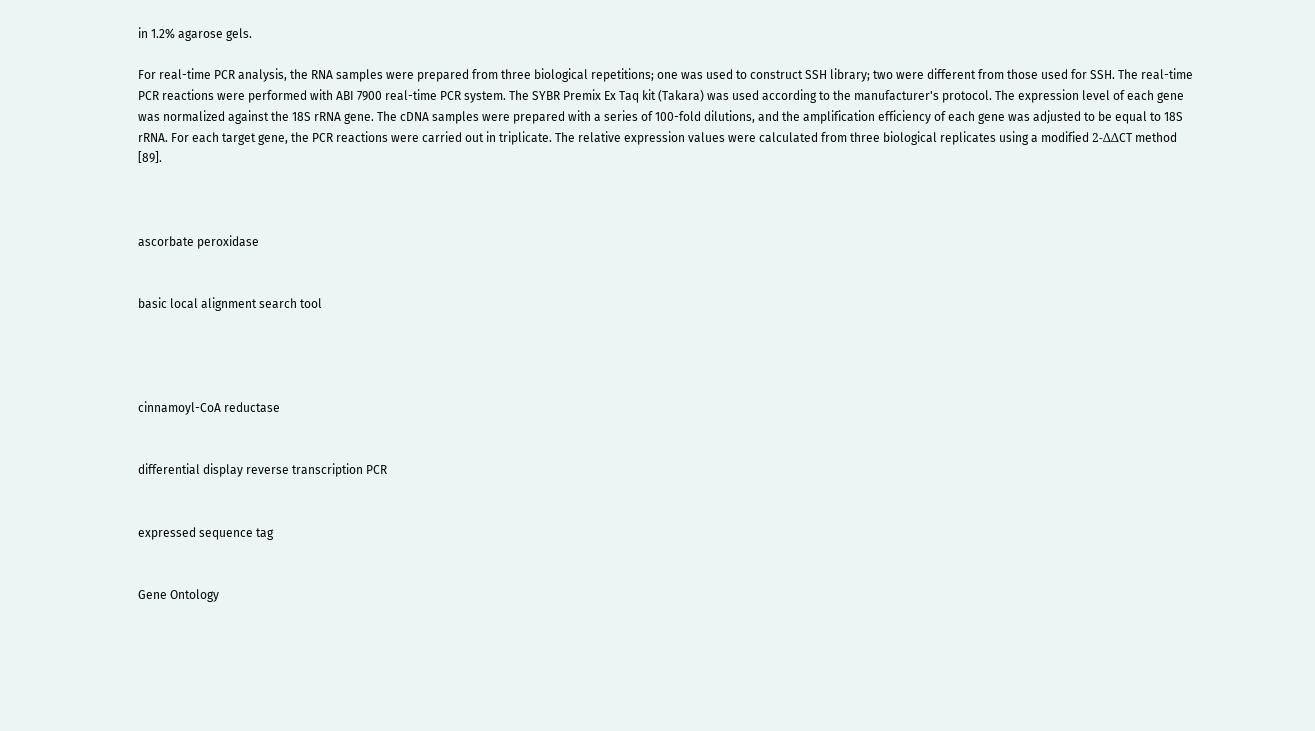in 1.2% agarose gels.

For real-time PCR analysis, the RNA samples were prepared from three biological repetitions; one was used to construct SSH library; two were different from those used for SSH. The real-time PCR reactions were performed with ABI 7900 real-time PCR system. The SYBR Premix Ex Taq kit (Takara) was used according to the manufacturer's protocol. The expression level of each gene was normalized against the 18S rRNA gene. The cDNA samples were prepared with a series of 100-fold dilutions, and the amplification efficiency of each gene was adjusted to be equal to 18S rRNA. For each target gene, the PCR reactions were carried out in triplicate. The relative expression values were calculated from three biological replicates using a modified 2-ΔΔCT method [89].



ascorbate peroxidase


basic local alignment search tool




cinnamoyl-CoA reductase


differential display reverse transcription PCR


expressed sequence tag


Gene Ontology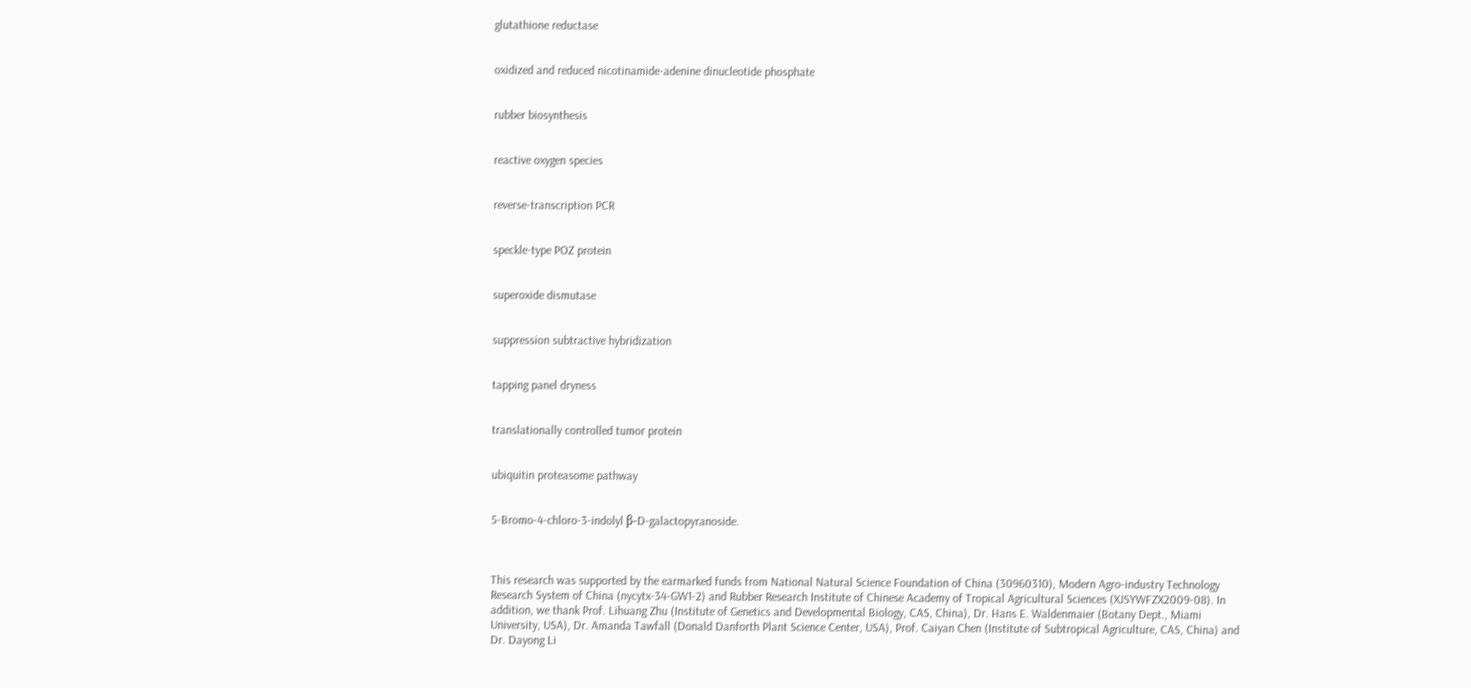glutathione reductase


oxidized and reduced nicotinamide-adenine dinucleotide phosphate


rubber biosynthesis


reactive oxygen species


reverse-transcription PCR


speckle-type POZ protein


superoxide dismutase


suppression subtractive hybridization


tapping panel dryness


translationally controlled tumor protein


ubiquitin proteasome pathway


5-Bromo-4-chloro-3-indolyl β-D-galactopyranoside.



This research was supported by the earmarked funds from National Natural Science Foundation of China (30960310), Modern Agro-industry Technology Research System of China (nycytx-34-GW1-2) and Rubber Research Institute of Chinese Academy of Tropical Agricultural Sciences (XJSYWFZX2009-08). In addition, we thank Prof. Lihuang Zhu (Institute of Genetics and Developmental Biology, CAS, China), Dr. Hans E. Waldenmaier (Botany Dept., Miami University, USA), Dr. Amanda Tawfall (Donald Danforth Plant Science Center, USA), Prof. Caiyan Chen (Institute of Subtropical Agriculture, CAS, China) and Dr. Dayong Li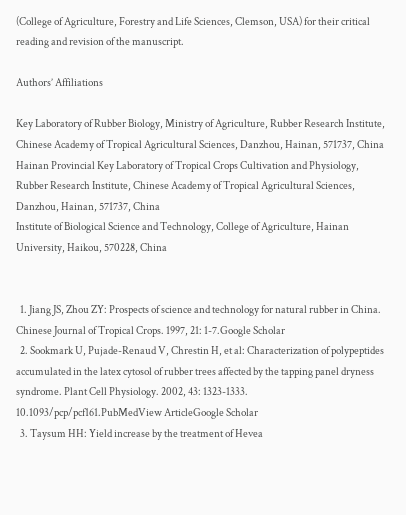(College of Agriculture, Forestry and Life Sciences, Clemson, USA) for their critical reading and revision of the manuscript.

Authors’ Affiliations

Key Laboratory of Rubber Biology, Ministry of Agriculture, Rubber Research Institute, Chinese Academy of Tropical Agricultural Sciences, Danzhou, Hainan, 571737, China
Hainan Provincial Key Laboratory of Tropical Crops Cultivation and Physiology, Rubber Research Institute, Chinese Academy of Tropical Agricultural Sciences, Danzhou, Hainan, 571737, China
Institute of Biological Science and Technology, College of Agriculture, Hainan University, Haikou, 570228, China


  1. Jiang JS, Zhou ZY: Prospects of science and technology for natural rubber in China. Chinese Journal of Tropical Crops. 1997, 21: 1-7.Google Scholar
  2. Sookmark U, Pujade-Renaud V, Chrestin H, et al: Characterization of polypeptides accumulated in the latex cytosol of rubber trees affected by the tapping panel dryness syndrome. Plant Cell Physiology. 2002, 43: 1323-1333. 10.1093/pcp/pcf161.PubMedView ArticleGoogle Scholar
  3. Taysum HH: Yield increase by the treatment of Hevea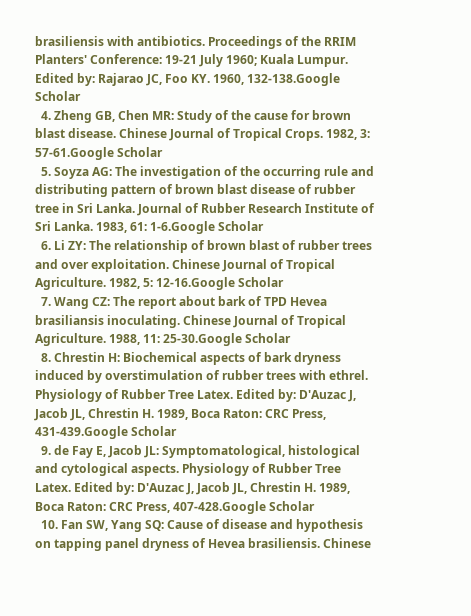brasiliensis with antibiotics. Proceedings of the RRIM Planters' Conference: 19-21 July 1960; Kuala Lumpur. Edited by: Rajarao JC, Foo KY. 1960, 132-138.Google Scholar
  4. Zheng GB, Chen MR: Study of the cause for brown blast disease. Chinese Journal of Tropical Crops. 1982, 3: 57-61.Google Scholar
  5. Soyza AG: The investigation of the occurring rule and distributing pattern of brown blast disease of rubber tree in Sri Lanka. Journal of Rubber Research Institute of Sri Lanka. 1983, 61: 1-6.Google Scholar
  6. Li ZY: The relationship of brown blast of rubber trees and over exploitation. Chinese Journal of Tropical Agriculture. 1982, 5: 12-16.Google Scholar
  7. Wang CZ: The report about bark of TPD Hevea brasiliansis inoculating. Chinese Journal of Tropical Agriculture. 1988, 11: 25-30.Google Scholar
  8. Chrestin H: Biochemical aspects of bark dryness induced by overstimulation of rubber trees with ethrel. Physiology of Rubber Tree Latex. Edited by: D'Auzac J, Jacob JL, Chrestin H. 1989, Boca Raton: CRC Press, 431-439.Google Scholar
  9. de Fay E, Jacob JL: Symptomatological, histological and cytological aspects. Physiology of Rubber Tree Latex. Edited by: D'Auzac J, Jacob JL, Chrestin H. 1989, Boca Raton: CRC Press, 407-428.Google Scholar
  10. Fan SW, Yang SQ: Cause of disease and hypothesis on tapping panel dryness of Hevea brasiliensis. Chinese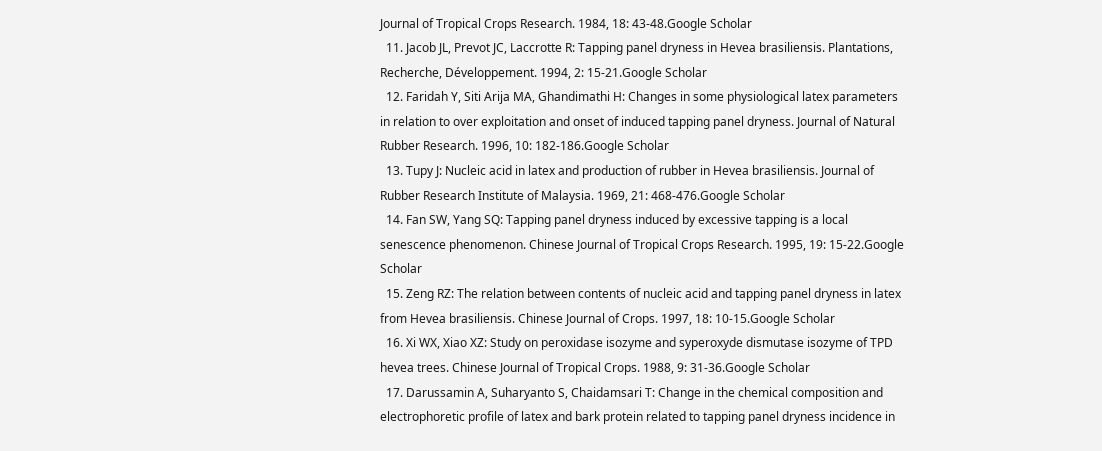Journal of Tropical Crops Research. 1984, 18: 43-48.Google Scholar
  11. Jacob JL, Prevot JC, Laccrotte R: Tapping panel dryness in Hevea brasiliensis. Plantations, Recherche, Développement. 1994, 2: 15-21.Google Scholar
  12. Faridah Y, Siti Arija MA, Ghandimathi H: Changes in some physiological latex parameters in relation to over exploitation and onset of induced tapping panel dryness. Journal of Natural Rubber Research. 1996, 10: 182-186.Google Scholar
  13. Tupy J: Nucleic acid in latex and production of rubber in Hevea brasiliensis. Journal of Rubber Research Institute of Malaysia. 1969, 21: 468-476.Google Scholar
  14. Fan SW, Yang SQ: Tapping panel dryness induced by excessive tapping is a local senescence phenomenon. Chinese Journal of Tropical Crops Research. 1995, 19: 15-22.Google Scholar
  15. Zeng RZ: The relation between contents of nucleic acid and tapping panel dryness in latex from Hevea brasiliensis. Chinese Journal of Crops. 1997, 18: 10-15.Google Scholar
  16. Xi WX, Xiao XZ: Study on peroxidase isozyme and syperoxyde dismutase isozyme of TPD hevea trees. Chinese Journal of Tropical Crops. 1988, 9: 31-36.Google Scholar
  17. Darussamin A, Suharyanto S, Chaidamsari T: Change in the chemical composition and electrophoretic profile of latex and bark protein related to tapping panel dryness incidence in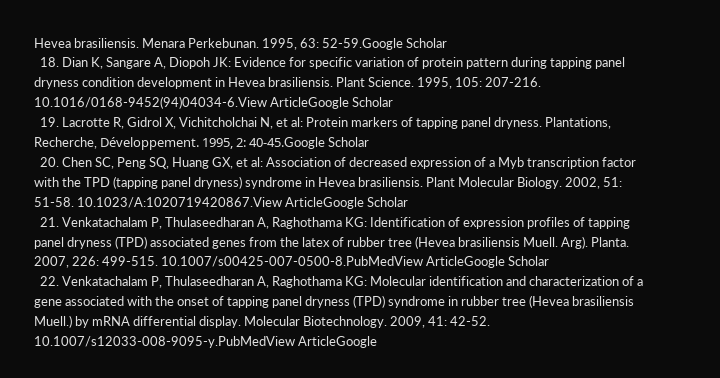Hevea brasiliensis. Menara Perkebunan. 1995, 63: 52-59.Google Scholar
  18. Dian K, Sangare A, Diopoh JK: Evidence for specific variation of protein pattern during tapping panel dryness condition development in Hevea brasiliensis. Plant Science. 1995, 105: 207-216. 10.1016/0168-9452(94)04034-6.View ArticleGoogle Scholar
  19. Lacrotte R, Gidrol X, Vichitcholchai N, et al: Protein markers of tapping panel dryness. Plantations, Recherche, Développement. 1995, 2: 40-45.Google Scholar
  20. Chen SC, Peng SQ, Huang GX, et al: Association of decreased expression of a Myb transcription factor with the TPD (tapping panel dryness) syndrome in Hevea brasiliensis. Plant Molecular Biology. 2002, 51: 51-58. 10.1023/A:1020719420867.View ArticleGoogle Scholar
  21. Venkatachalam P, Thulaseedharan A, Raghothama KG: Identification of expression profiles of tapping panel dryness (TPD) associated genes from the latex of rubber tree (Hevea brasiliensis Muell. Arg). Planta. 2007, 226: 499-515. 10.1007/s00425-007-0500-8.PubMedView ArticleGoogle Scholar
  22. Venkatachalam P, Thulaseedharan A, Raghothama KG: Molecular identification and characterization of a gene associated with the onset of tapping panel dryness (TPD) syndrome in rubber tree (Hevea brasiliensis Muell.) by mRNA differential display. Molecular Biotechnology. 2009, 41: 42-52. 10.1007/s12033-008-9095-y.PubMedView ArticleGoogle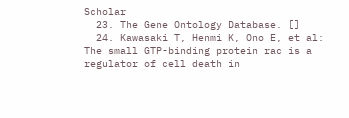Scholar
  23. The Gene Ontology Database. []
  24. Kawasaki T, Henmi K, Ono E, et al: The small GTP-binding protein rac is a regulator of cell death in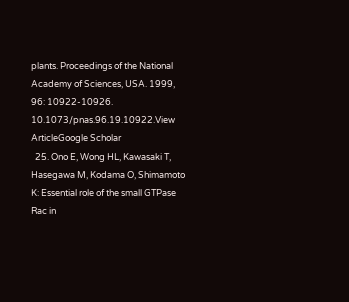plants. Proceedings of the National Academy of Sciences, USA. 1999, 96: 10922-10926. 10.1073/pnas.96.19.10922.View ArticleGoogle Scholar
  25. Ono E, Wong HL, Kawasaki T, Hasegawa M, Kodama O, Shimamoto K: Essential role of the small GTPase Rac in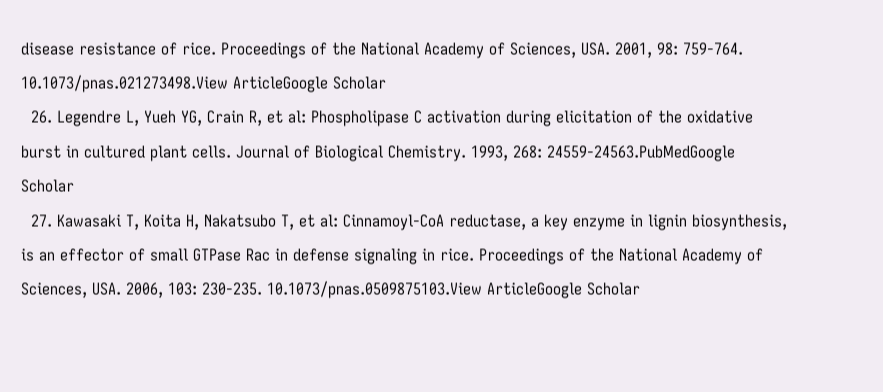disease resistance of rice. Proceedings of the National Academy of Sciences, USA. 2001, 98: 759-764. 10.1073/pnas.021273498.View ArticleGoogle Scholar
  26. Legendre L, Yueh YG, Crain R, et al: Phospholipase C activation during elicitation of the oxidative burst in cultured plant cells. Journal of Biological Chemistry. 1993, 268: 24559-24563.PubMedGoogle Scholar
  27. Kawasaki T, Koita H, Nakatsubo T, et al: Cinnamoyl-CoA reductase, a key enzyme in lignin biosynthesis, is an effector of small GTPase Rac in defense signaling in rice. Proceedings of the National Academy of Sciences, USA. 2006, 103: 230-235. 10.1073/pnas.0509875103.View ArticleGoogle Scholar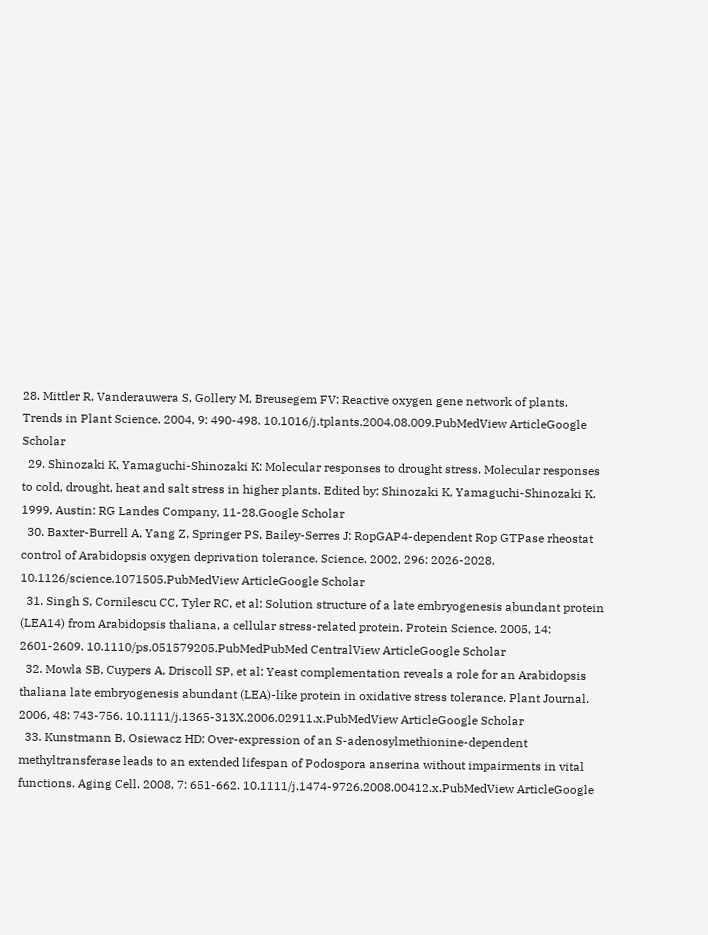28. Mittler R, Vanderauwera S, Gollery M, Breusegem FV: Reactive oxygen gene network of plants. Trends in Plant Science. 2004, 9: 490-498. 10.1016/j.tplants.2004.08.009.PubMedView ArticleGoogle Scholar
  29. Shinozaki K, Yamaguchi-Shinozaki K: Molecular responses to drought stress. Molecular responses to cold, drought, heat and salt stress in higher plants. Edited by: Shinozaki K, Yamaguchi-Shinozaki K. 1999, Austin: RG Landes Company, 11-28.Google Scholar
  30. Baxter-Burrell A, Yang Z, Springer PS, Bailey-Serres J: RopGAP4-dependent Rop GTPase rheostat control of Arabidopsis oxygen deprivation tolerance. Science. 2002, 296: 2026-2028. 10.1126/science.1071505.PubMedView ArticleGoogle Scholar
  31. Singh S, Cornilescu CC, Tyler RC, et al: Solution structure of a late embryogenesis abundant protein (LEA14) from Arabidopsis thaliana, a cellular stress-related protein. Protein Science. 2005, 14: 2601-2609. 10.1110/ps.051579205.PubMedPubMed CentralView ArticleGoogle Scholar
  32. Mowla SB, Cuypers A, Driscoll SP, et al: Yeast complementation reveals a role for an Arabidopsis thaliana late embryogenesis abundant (LEA)-like protein in oxidative stress tolerance. Plant Journal. 2006, 48: 743-756. 10.1111/j.1365-313X.2006.02911.x.PubMedView ArticleGoogle Scholar
  33. Kunstmann B, Osiewacz HD: Over-expression of an S-adenosylmethionine-dependent methyltransferase leads to an extended lifespan of Podospora anserina without impairments in vital functions. Aging Cell. 2008, 7: 651-662. 10.1111/j.1474-9726.2008.00412.x.PubMedView ArticleGoogle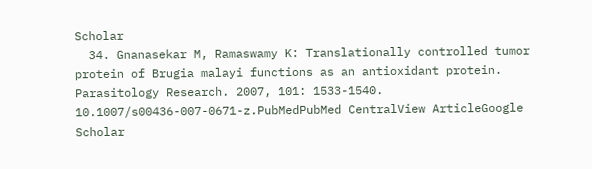Scholar
  34. Gnanasekar M, Ramaswamy K: Translationally controlled tumor protein of Brugia malayi functions as an antioxidant protein. Parasitology Research. 2007, 101: 1533-1540. 10.1007/s00436-007-0671-z.PubMedPubMed CentralView ArticleGoogle Scholar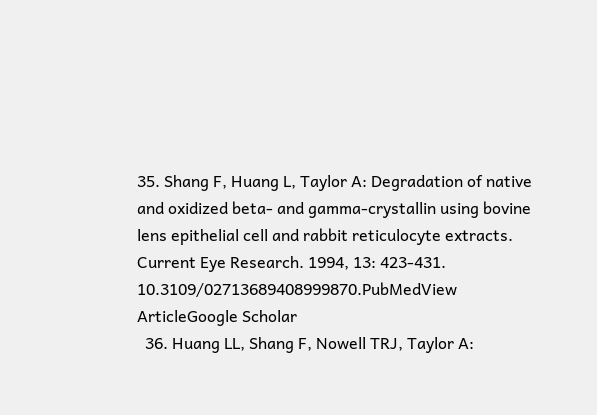35. Shang F, Huang L, Taylor A: Degradation of native and oxidized beta- and gamma-crystallin using bovine lens epithelial cell and rabbit reticulocyte extracts. Current Eye Research. 1994, 13: 423-431. 10.3109/02713689408999870.PubMedView ArticleGoogle Scholar
  36. Huang LL, Shang F, Nowell TRJ, Taylor A: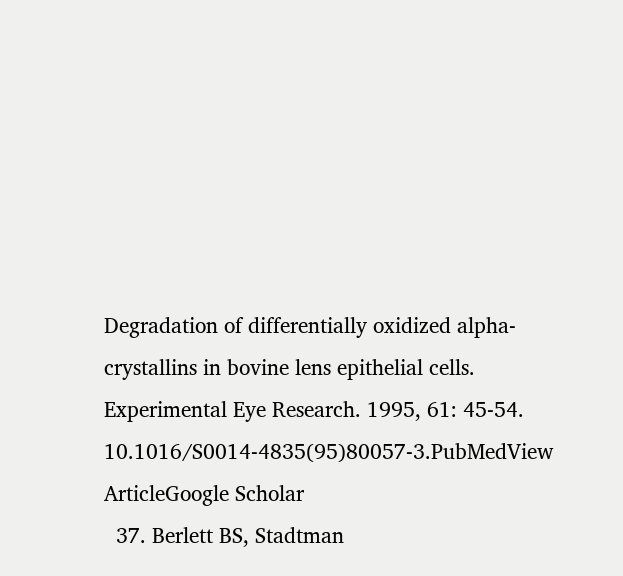Degradation of differentially oxidized alpha-crystallins in bovine lens epithelial cells. Experimental Eye Research. 1995, 61: 45-54. 10.1016/S0014-4835(95)80057-3.PubMedView ArticleGoogle Scholar
  37. Berlett BS, Stadtman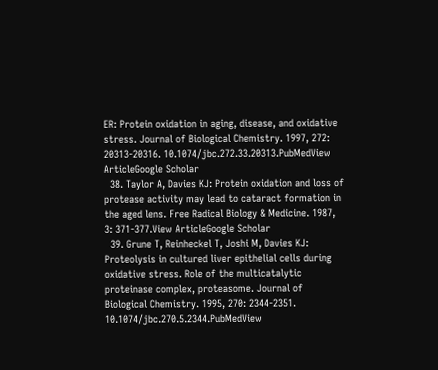ER: Protein oxidation in aging, disease, and oxidative stress. Journal of Biological Chemistry. 1997, 272: 20313-20316. 10.1074/jbc.272.33.20313.PubMedView ArticleGoogle Scholar
  38. Taylor A, Davies KJ: Protein oxidation and loss of protease activity may lead to cataract formation in the aged lens. Free Radical Biology & Medicine. 1987, 3: 371-377.View ArticleGoogle Scholar
  39. Grune T, Reinheckel T, Joshi M, Davies KJ: Proteolysis in cultured liver epithelial cells during oxidative stress. Role of the multicatalytic proteinase complex, proteasome. Journal of Biological Chemistry. 1995, 270: 2344-2351. 10.1074/jbc.270.5.2344.PubMedView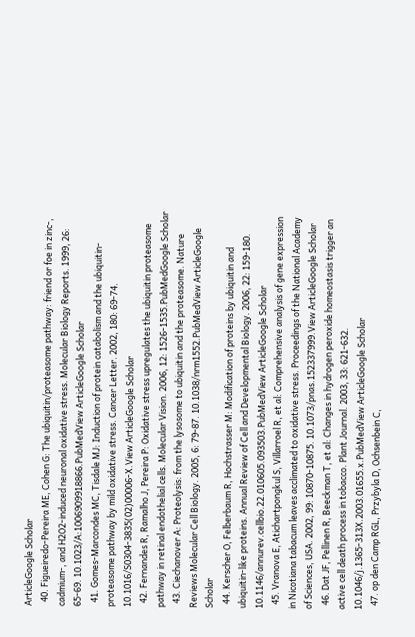ArticleGoogle Scholar
  40. Figueiredo-Pereira ME, Cohen G: The ubiquitin/proteasome pathway: friend or foe in zinc-, cadmium-, and H2O2-induced neuronal oxidative stress. Molecular Biology Reports. 1999, 26: 65-69. 10.1023/A:1006909918866.PubMedView ArticleGoogle Scholar
  41. Gomes-Marcondes MC, Tisdale MJ: Induction of protein catabolism and the ubiquitin-proteasome pathway by mild oxidative stress. Cancer Letter. 2002, 180: 69-74. 10.1016/S0304-3835(02)00006-X.View ArticleGoogle Scholar
  42. Fernandes R, Ramalho J, Pereira P: Oxidative stress upregulates the ubiquitin proteasome pathway in retinal endothelial cells. Molecular Vision. 2006, 12: 1526-1535.PubMedGoogle Scholar
  43. Ciechanover A: Proteolysis: from the lysosome to ubiquitin and the proteasome. Nature Reviews Molecular Cell Biology. 2005, 6: 79-87. 10.1038/nrm1552.PubMedView ArticleGoogle Scholar
  44. Kerscher O, Felberbaum R, Hochstrasser M: Modification of proteins by ubiquitin and ubiquitin-like proteins. Annual Review of Cell and Developmental Biology. 2006, 22: 159-180. 10.1146/annurev.cellbio.22.010605.093503.PubMedView ArticleGoogle Scholar
  45. Vranova E, Atichartpongkul S, Villarroel R, et al: Comprehensive analysis of gene expression in Nicotiana tabacum leaves acclimated to oxidative stress. Proceedings of the National Academy of Sciences, USA. 2002, 99: 10870-10875. 10.1073/pnas.152337999.View ArticleGoogle Scholar
  46. Dat JF, Pellinen R, Beeckman T, et al: Changes in hydrogen peroxide homeostasis trigger an active cell death process in tobacco. Plant Journal. 2003, 33: 621-632. 10.1046/j.1365-313X.2003.01655.x.PubMedView ArticleGoogle Scholar
  47. op den Camp RGL, Przybyla D, Ochsenbein C,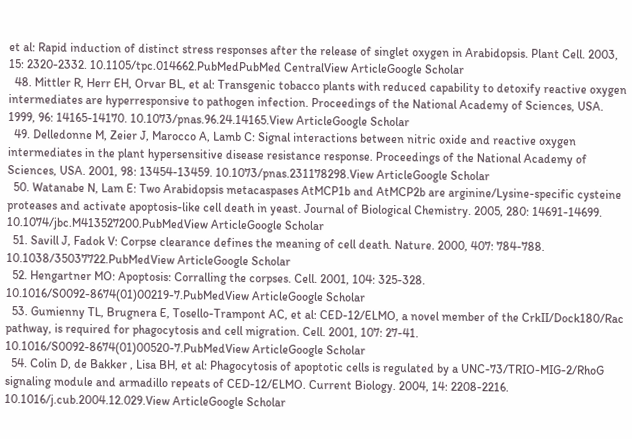et al: Rapid induction of distinct stress responses after the release of singlet oxygen in Arabidopsis. Plant Cell. 2003, 15: 2320-2332. 10.1105/tpc.014662.PubMedPubMed CentralView ArticleGoogle Scholar
  48. Mittler R, Herr EH, Orvar BL, et al: Transgenic tobacco plants with reduced capability to detoxify reactive oxygen intermediates are hyperresponsive to pathogen infection. Proceedings of the National Academy of Sciences, USA. 1999, 96: 14165-14170. 10.1073/pnas.96.24.14165.View ArticleGoogle Scholar
  49. Delledonne M, Zeier J, Marocco A, Lamb C: Signal interactions between nitric oxide and reactive oxygen intermediates in the plant hypersensitive disease resistance response. Proceedings of the National Academy of Sciences, USA. 2001, 98: 13454-13459. 10.1073/pnas.231178298.View ArticleGoogle Scholar
  50. Watanabe N, Lam E: Two Arabidopsis metacaspases AtMCP1b and AtMCP2b are arginine/Lysine-specific cysteine proteases and activate apoptosis-like cell death in yeast. Journal of Biological Chemistry. 2005, 280: 14691-14699. 10.1074/jbc.M413527200.PubMedView ArticleGoogle Scholar
  51. Savill J, Fadok V: Corpse clearance defines the meaning of cell death. Nature. 2000, 407: 784-788. 10.1038/35037722.PubMedView ArticleGoogle Scholar
  52. Hengartner MO: Apoptosis: Corralling the corpses. Cell. 2001, 104: 325-328. 10.1016/S0092-8674(01)00219-7.PubMedView ArticleGoogle Scholar
  53. Gumienny TL, Brugnera E, Tosello-Trampont AC, et al: CED-12/ELMO, a novel member of the CrkII/Dock180/Rac pathway, is required for phagocytosis and cell migration. Cell. 2001, 107: 27-41. 10.1016/S0092-8674(01)00520-7.PubMedView ArticleGoogle Scholar
  54. Colin D, de Bakker , Lisa BH, et al: Phagocytosis of apoptotic cells is regulated by a UNC-73/TRIO-MIG-2/RhoG signaling module and armadillo repeats of CED-12/ELMO. Current Biology. 2004, 14: 2208-2216. 10.1016/j.cub.2004.12.029.View ArticleGoogle Scholar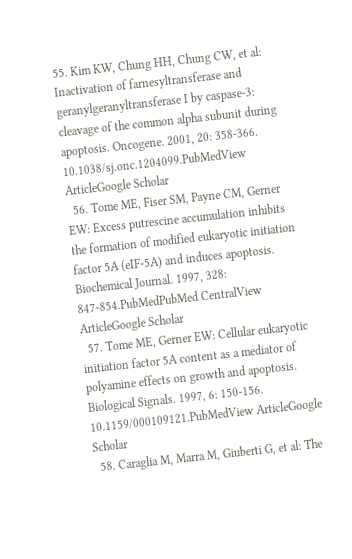55. Kim KW, Chung HH, Chung CW, et al: Inactivation of farnesyltransferase and geranylgeranyltransferase I by caspase-3: cleavage of the common alpha subunit during apoptosis. Oncogene. 2001, 20: 358-366. 10.1038/sj.onc.1204099.PubMedView ArticleGoogle Scholar
  56. Tome ME, Fiser SM, Payne CM, Gerner EW: Excess putrescine accumulation inhibits the formation of modified eukaryotic initiation factor 5A (eIF-5A) and induces apoptosis. Biochemical Journal. 1997, 328: 847-854.PubMedPubMed CentralView ArticleGoogle Scholar
  57. Tome ME, Gerner EW: Cellular eukaryotic initiation factor 5A content as a mediator of polyamine effects on growth and apoptosis. Biological Signals. 1997, 6: 150-156. 10.1159/000109121.PubMedView ArticleGoogle Scholar
  58. Caraglia M, Marra M, Giuberti G, et al: The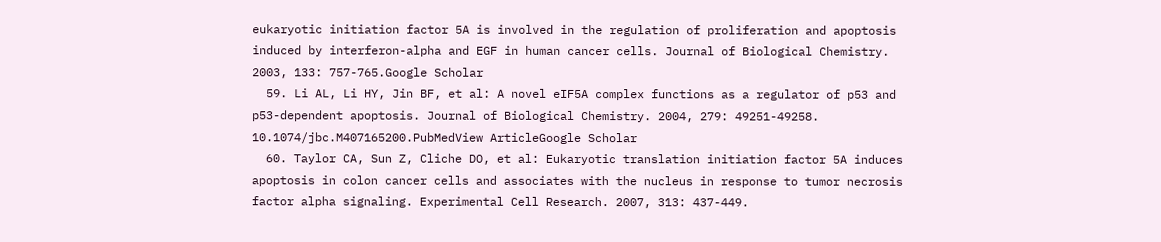eukaryotic initiation factor 5A is involved in the regulation of proliferation and apoptosis induced by interferon-alpha and EGF in human cancer cells. Journal of Biological Chemistry. 2003, 133: 757-765.Google Scholar
  59. Li AL, Li HY, Jin BF, et al: A novel eIF5A complex functions as a regulator of p53 and p53-dependent apoptosis. Journal of Biological Chemistry. 2004, 279: 49251-49258. 10.1074/jbc.M407165200.PubMedView ArticleGoogle Scholar
  60. Taylor CA, Sun Z, Cliche DO, et al: Eukaryotic translation initiation factor 5A induces apoptosis in colon cancer cells and associates with the nucleus in response to tumor necrosis factor alpha signaling. Experimental Cell Research. 2007, 313: 437-449.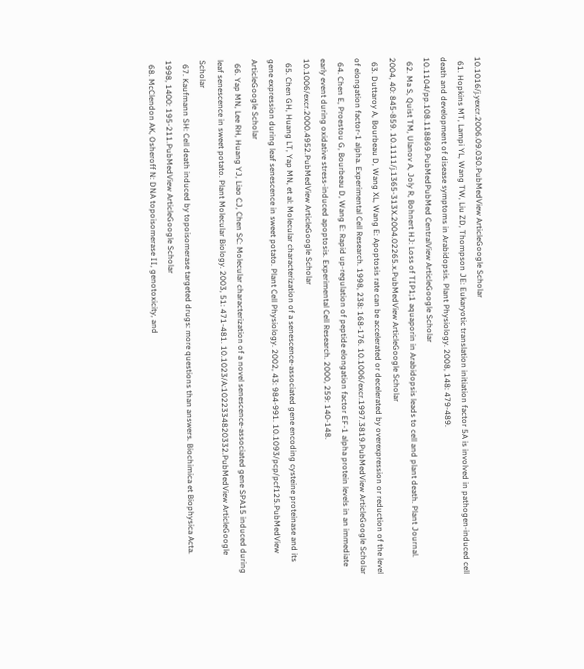10.1016/j.yexcr.2006.09.030.PubMedView ArticleGoogle Scholar
  61. Hopkins MT, Lampi YL, Wang TW, Liu ZD, Thompson JE: Eukaryotic translation initiation factor 5A is involved in pathogen-induced cell death and development of disease symptoms in Arabidopsis. Plant Physiology. 2008, 148: 479-489. 10.1104/pp.108.118869.PubMedPubMed CentralView ArticleGoogle Scholar
  62. Ma S, Quist TM, Ulanov A, Joly R, Bohnert HJ: Loss of TIP1;1 aquaporin in Arabidopsis leads to cell and plant death. Plant Journal. 2004, 40: 845-859. 10.1111/j.1365-313X.2004.02265.x.PubMedView ArticleGoogle Scholar
  63. Duttaroy A, Bourbeau D, Wang XL, Wang E: Apoptosis rate can be accelerated or decelerated by overexpression or reduction of the level of elongation factor-1 alpha. Experimental Cell Research. 1998, 238: 168-176. 10.1006/excr.1997.3819.PubMedView ArticleGoogle Scholar
  64. Chen E, Proestou G, Bourbeau D, Wang E: Rapid up-regulation of peptide elongation factor EF-1 alpha protein levels in an immediate early event during oxidative stress-induced apoptosis. Experimental Cell Research. 2000, 259: 140-148. 10.1006/excr.2000.4952.PubMedView ArticleGoogle Scholar
  65. Chen GH, Huang LT, Yap MN, et al: Molecular characterization of a senescence-associated gene encoding cysteine proteinase and its gene expression during leaf senescence in sweet potato. Plant Cell Physiology. 2002, 43: 984-991. 10.1093/pcp/pcf125.PubMedView ArticleGoogle Scholar
  66. Yap MN, Lee RH, Huang YJ, Liao CJ, Chen SC: Molecular characterization of a novel senescence-associated gene SPA15 induced during leaf senescence in sweet potato. Plant Molecular Biology. 2003, 51: 471-481. 10.1023/A:1022334820332.PubMedView ArticleGoogle Scholar
  67. Kaufmann SH: Cell death induced by topoisomerase targeted drugs: more questions than answers. Biochimica et Biophysica Acta. 1998, 1400: 195-211.PubMedView ArticleGoogle Scholar
  68. McClendon AK, Osheroff N: DNA topoisomerase II, genotoxicity, and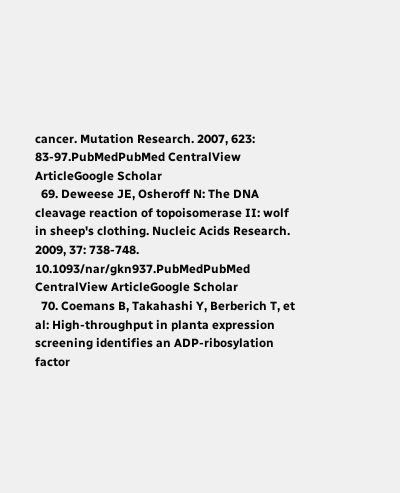cancer. Mutation Research. 2007, 623: 83-97.PubMedPubMed CentralView ArticleGoogle Scholar
  69. Deweese JE, Osheroff N: The DNA cleavage reaction of topoisomerase II: wolf in sheep's clothing. Nucleic Acids Research. 2009, 37: 738-748. 10.1093/nar/gkn937.PubMedPubMed CentralView ArticleGoogle Scholar
  70. Coemans B, Takahashi Y, Berberich T, et al: High-throughput in planta expression screening identifies an ADP-ribosylation factor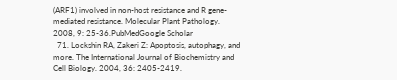(ARF1) involved in non-host resistance and R gene-mediated resistance. Molecular Plant Pathology. 2008, 9: 25-36.PubMedGoogle Scholar
  71. Lockshin RA, Zakeri Z: Apoptosis, autophagy, and more. The International Journal of Biochemistry and Cell Biology. 2004, 36: 2405-2419.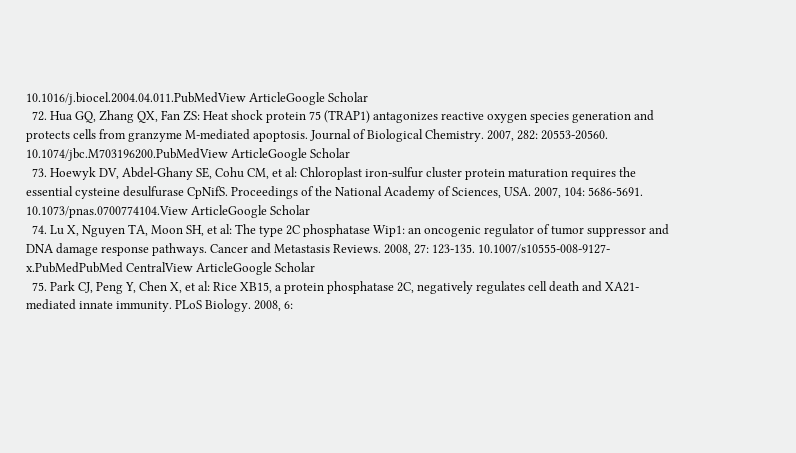10.1016/j.biocel.2004.04.011.PubMedView ArticleGoogle Scholar
  72. Hua GQ, Zhang QX, Fan ZS: Heat shock protein 75 (TRAP1) antagonizes reactive oxygen species generation and protects cells from granzyme M-mediated apoptosis. Journal of Biological Chemistry. 2007, 282: 20553-20560. 10.1074/jbc.M703196200.PubMedView ArticleGoogle Scholar
  73. Hoewyk DV, Abdel-Ghany SE, Cohu CM, et al: Chloroplast iron-sulfur cluster protein maturation requires the essential cysteine desulfurase CpNifS. Proceedings of the National Academy of Sciences, USA. 2007, 104: 5686-5691. 10.1073/pnas.0700774104.View ArticleGoogle Scholar
  74. Lu X, Nguyen TA, Moon SH, et al: The type 2C phosphatase Wip1: an oncogenic regulator of tumor suppressor and DNA damage response pathways. Cancer and Metastasis Reviews. 2008, 27: 123-135. 10.1007/s10555-008-9127-x.PubMedPubMed CentralView ArticleGoogle Scholar
  75. Park CJ, Peng Y, Chen X, et al: Rice XB15, a protein phosphatase 2C, negatively regulates cell death and XA21-mediated innate immunity. PLoS Biology. 2008, 6: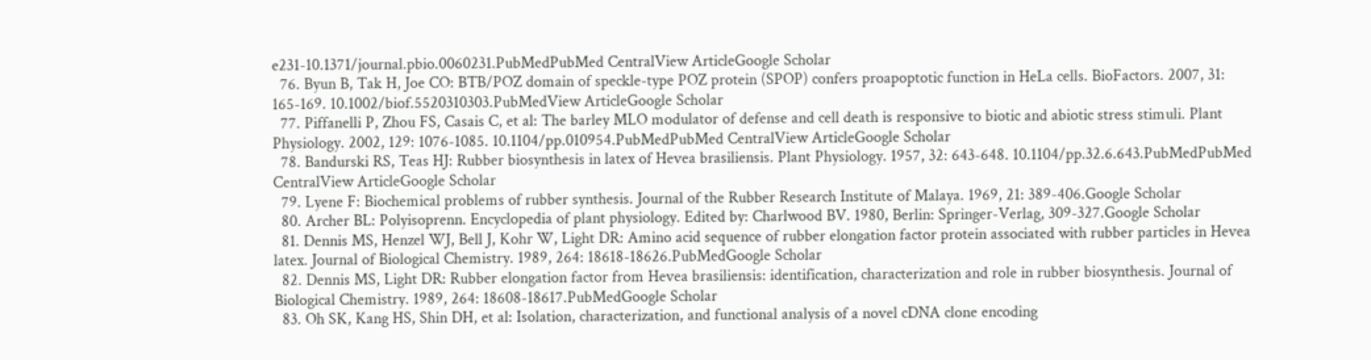e231-10.1371/journal.pbio.0060231.PubMedPubMed CentralView ArticleGoogle Scholar
  76. Byun B, Tak H, Joe CO: BTB/POZ domain of speckle-type POZ protein (SPOP) confers proapoptotic function in HeLa cells. BioFactors. 2007, 31: 165-169. 10.1002/biof.5520310303.PubMedView ArticleGoogle Scholar
  77. Piffanelli P, Zhou FS, Casais C, et al: The barley MLO modulator of defense and cell death is responsive to biotic and abiotic stress stimuli. Plant Physiology. 2002, 129: 1076-1085. 10.1104/pp.010954.PubMedPubMed CentralView ArticleGoogle Scholar
  78. Bandurski RS, Teas HJ: Rubber biosynthesis in latex of Hevea brasiliensis. Plant Physiology. 1957, 32: 643-648. 10.1104/pp.32.6.643.PubMedPubMed CentralView ArticleGoogle Scholar
  79. Lyene F: Biochemical problems of rubber synthesis. Journal of the Rubber Research Institute of Malaya. 1969, 21: 389-406.Google Scholar
  80. Archer BL: Polyisoprenn. Encyclopedia of plant physiology. Edited by: Charlwood BV. 1980, Berlin: Springer-Verlag, 309-327.Google Scholar
  81. Dennis MS, Henzel WJ, Bell J, Kohr W, Light DR: Amino acid sequence of rubber elongation factor protein associated with rubber particles in Hevea latex. Journal of Biological Chemistry. 1989, 264: 18618-18626.PubMedGoogle Scholar
  82. Dennis MS, Light DR: Rubber elongation factor from Hevea brasiliensis: identification, characterization and role in rubber biosynthesis. Journal of Biological Chemistry. 1989, 264: 18608-18617.PubMedGoogle Scholar
  83. Oh SK, Kang HS, Shin DH, et al: Isolation, characterization, and functional analysis of a novel cDNA clone encoding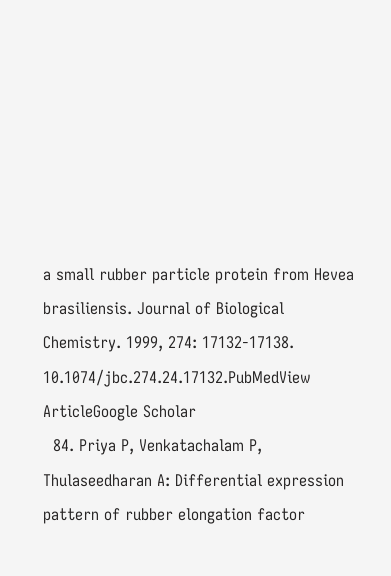a small rubber particle protein from Hevea brasiliensis. Journal of Biological Chemistry. 1999, 274: 17132-17138. 10.1074/jbc.274.24.17132.PubMedView ArticleGoogle Scholar
  84. Priya P, Venkatachalam P, Thulaseedharan A: Differential expression pattern of rubber elongation factor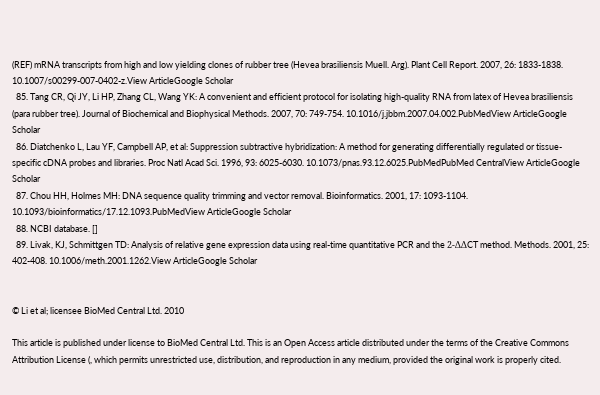(REF) mRNA transcripts from high and low yielding clones of rubber tree (Hevea brasiliensis Muell. Arg). Plant Cell Report. 2007, 26: 1833-1838. 10.1007/s00299-007-0402-z.View ArticleGoogle Scholar
  85. Tang CR, Qi JY, Li HP, Zhang CL, Wang YK: A convenient and efficient protocol for isolating high-quality RNA from latex of Hevea brasiliensis (para rubber tree). Journal of Biochemical and Biophysical Methods. 2007, 70: 749-754. 10.1016/j.jbbm.2007.04.002.PubMedView ArticleGoogle Scholar
  86. Diatchenko L, Lau YF, Campbell AP, et al: Suppression subtractive hybridization: A method for generating differentially regulated or tissue-specific cDNA probes and libraries. Proc Natl Acad Sci. 1996, 93: 6025-6030. 10.1073/pnas.93.12.6025.PubMedPubMed CentralView ArticleGoogle Scholar
  87. Chou HH, Holmes MH: DNA sequence quality trimming and vector removal. Bioinformatics. 2001, 17: 1093-1104. 10.1093/bioinformatics/17.12.1093.PubMedView ArticleGoogle Scholar
  88. NCBI database. []
  89. Livak, KJ, Schmittgen TD: Analysis of relative gene expression data using real-time quantitative PCR and the 2-ΔΔCT method. Methods. 2001, 25: 402-408. 10.1006/meth.2001.1262.View ArticleGoogle Scholar


© Li et al; licensee BioMed Central Ltd. 2010

This article is published under license to BioMed Central Ltd. This is an Open Access article distributed under the terms of the Creative Commons Attribution License (, which permits unrestricted use, distribution, and reproduction in any medium, provided the original work is properly cited.